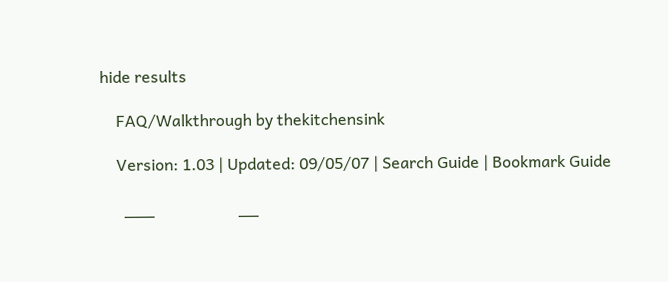hide results

    FAQ/Walkthrough by thekitchensink

    Version: 1.03 | Updated: 09/05/07 | Search Guide | Bookmark Guide

      ___                     __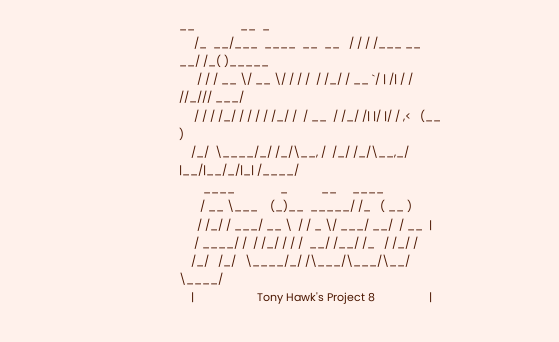__               __  _
     /_  __/___  ____  __  __   / / / /___ __      __/ /_( )_____
      / / / __ \/ __ \/ / / /  / /_/ / __ `/ | /| / / //_/// ___/
     / / / /_/ / / / / /_/ /  / __  / /_/ /| |/ |/ / ,<   (__  )
    /_/  \____/_/ /_/\__, /  /_/ /_/\__,_/ |__/|__/_/|_| /____/
        ____               _           __     ____
       / __ \___    (_)__  _____/ /_   ( __ )
      / /_/ / ___/ __ \  / / _ \/ ___/ __/  / __  |
     / ____/ /  / /_/ / / /  __/ /__/ /_   / /_/ /
    /_/   /_/   \____/_/ /\___/\___/\__/   \____/
    |                     Tony Hawk's Project 8                  |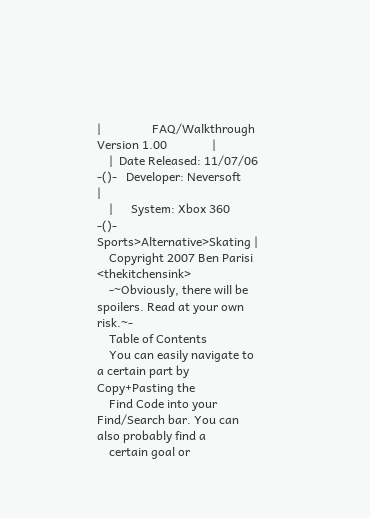|                 FAQ/Walkthrough Version 1.00               |
    |  Date Released: 11/07/06   -()-   Developer: Neversoft     |
    |      System: Xbox 360      -()- Sports>Alternative>Skating |
    Copyright 2007 Ben Parisi <thekitchensink>
    -~Obviously, there will be spoilers. Read at your own risk.~-
    Table of Contents
    You can easily navigate to a certain part by Copy+Pasting the
    Find Code into your Find/Search bar. You can also probably find a
    certain goal or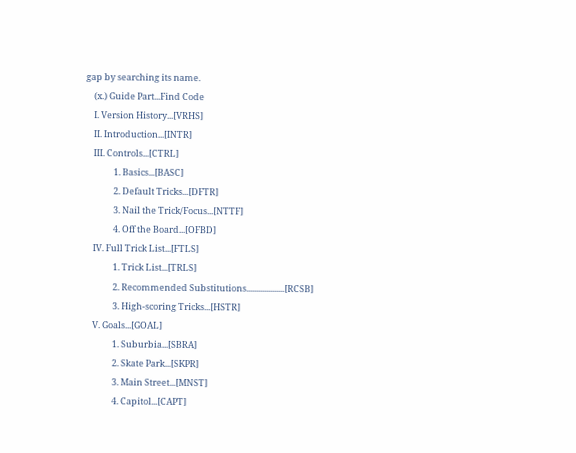gap by searching its name.
    (x.) Guide Part...Find Code
    I. Version History...[VRHS]
    II. Introduction...[INTR]
    III. Controls...[CTRL]
              1. Basics...[BASC]
              2. Default Tricks...[DFTR]
              3. Nail the Trick/Focus...[NTTF]
              4. Off the Board...[OFBD]
    IV. Full Trick List...[FTLS]
              1. Trick List...[TRLS]
              2. Recommended Substitutions...................[RCSB]
              3. High-scoring Tricks...[HSTR]
    V. Goals...[GOAL]
              1. Suburbia...[SBRA]
              2. Skate Park...[SKPR]
              3. Main Street...[MNST]
              4. Capitol...[CAPT]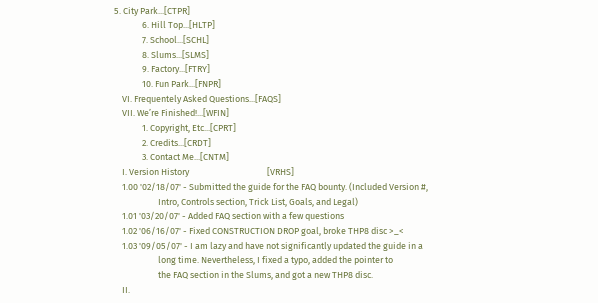5. City Park...[CTPR]
              6. Hill Top...[HLTP]
              7. School...[SCHL]
              8. Slums...[SLMS]
              9. Factory...[FTRY]
              10. Fun Park...[FNPR]
    VI. Frequentely Asked Questions...[FAQS]
    VII. We’re Finished!...[WFIN]
              1. Copyright, Etc...[CPRT]
              2. Credits...[CRDT]
              3. Contact Me...[CNTM]
    I. Version History                                       [VRHS]
    1.00 '02/18/07' - Submitted the guide for the FAQ bounty. (Included Version #,
                      Intro, Controls section, Trick List, Goals, and Legal)
    1.01 '03/20/07' - Added FAQ section with a few questions
    1.02 '06/16/07' - Fixed CONSTRUCTION DROP goal, broke THP8 disc >_<
    1.03 '09/05/07' - I am lazy and have not significantly updated the guide in a
                      long time. Nevertheless, I fixed a typo, added the pointer to
                      the FAQ section in the Slums, and got a new THP8 disc.
    II.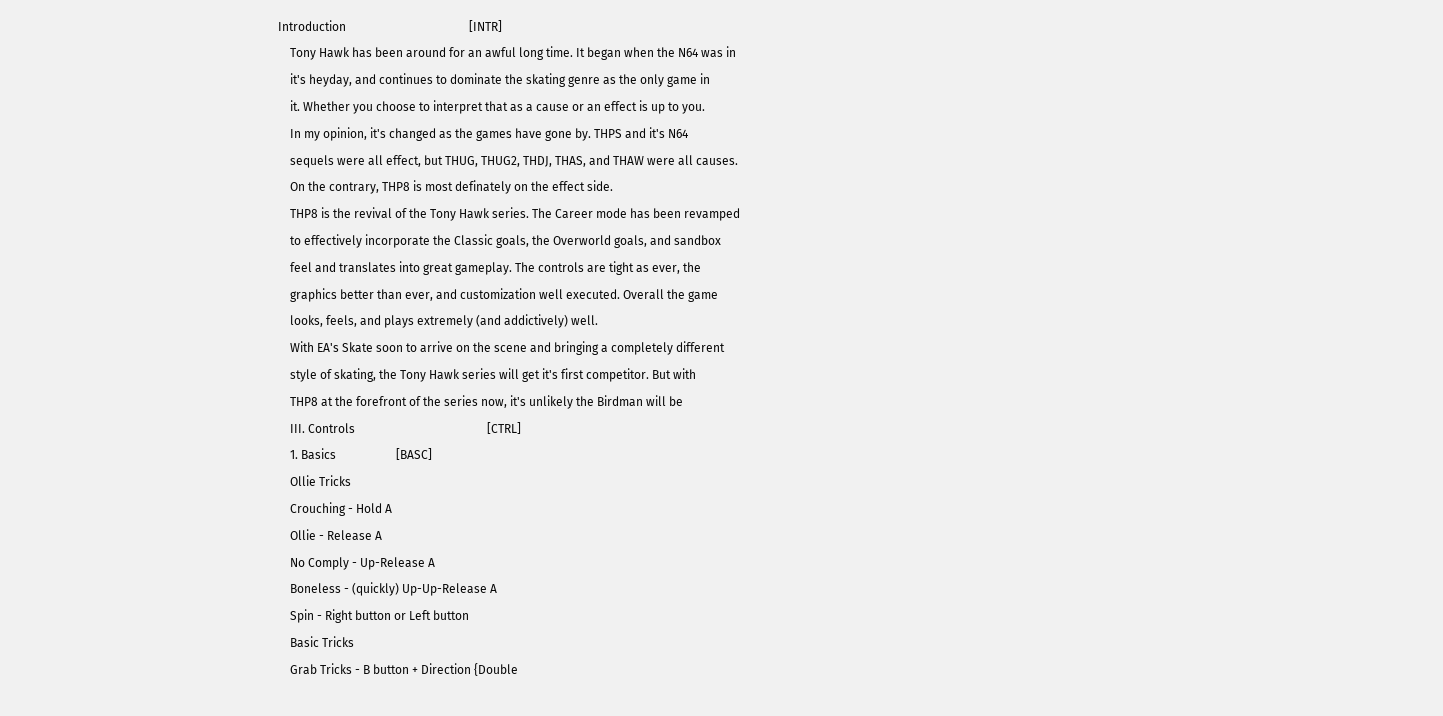Introduction                                         [INTR]
    Tony Hawk has been around for an awful long time. It began when the N64 was in
    it's heyday, and continues to dominate the skating genre as the only game in
    it. Whether you choose to interpret that as a cause or an effect is up to you.
    In my opinion, it's changed as the games have gone by. THPS and it's N64
    sequels were all effect, but THUG, THUG2, THDJ, THAS, and THAW were all causes.
    On the contrary, THP8 is most definately on the effect side.
    THP8 is the revival of the Tony Hawk series. The Career mode has been revamped
    to effectively incorporate the Classic goals, the Overworld goals, and sandbox
    feel and translates into great gameplay. The controls are tight as ever, the
    graphics better than ever, and customization well executed. Overall the game
    looks, feels, and plays extremely (and addictively) well.
    With EA's Skate soon to arrive on the scene and bringing a completely different
    style of skating, the Tony Hawk series will get it's first competitor. But with
    THP8 at the forefront of the series now, it's unlikely the Birdman will be
    III. Controls                                            [CTRL]
    1. Basics                    [BASC]
    Ollie Tricks
    Crouching - Hold A
    Ollie - Release A
    No Comply - Up-Release A
    Boneless - (quickly) Up-Up-Release A
    Spin - Right button or Left button
    Basic Tricks
    Grab Tricks - B button + Direction {Double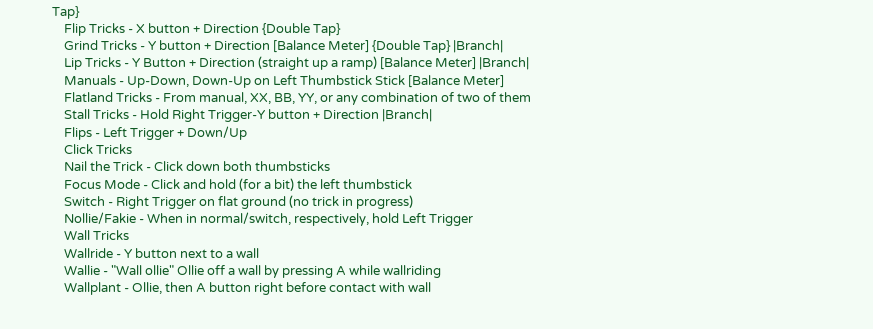Tap}
    Flip Tricks - X button + Direction {Double Tap}
    Grind Tricks - Y button + Direction [Balance Meter] {Double Tap} |Branch|
    Lip Tricks - Y Button + Direction (straight up a ramp) [Balance Meter] |Branch|
    Manuals - Up-Down, Down-Up on Left Thumbstick Stick [Balance Meter]
    Flatland Tricks - From manual, XX, BB, YY, or any combination of two of them
    Stall Tricks - Hold Right Trigger-Y button + Direction |Branch|
    Flips - Left Trigger + Down/Up
    Click Tricks
    Nail the Trick - Click down both thumbsticks
    Focus Mode - Click and hold (for a bit) the left thumbstick
    Switch - Right Trigger on flat ground (no trick in progress)
    Nollie/Fakie - When in normal/switch, respectively, hold Left Trigger
    Wall Tricks
    Wallride - Y button next to a wall
    Wallie - "Wall ollie" Ollie off a wall by pressing A while wallriding
    Wallplant - Ollie, then A button right before contact with wall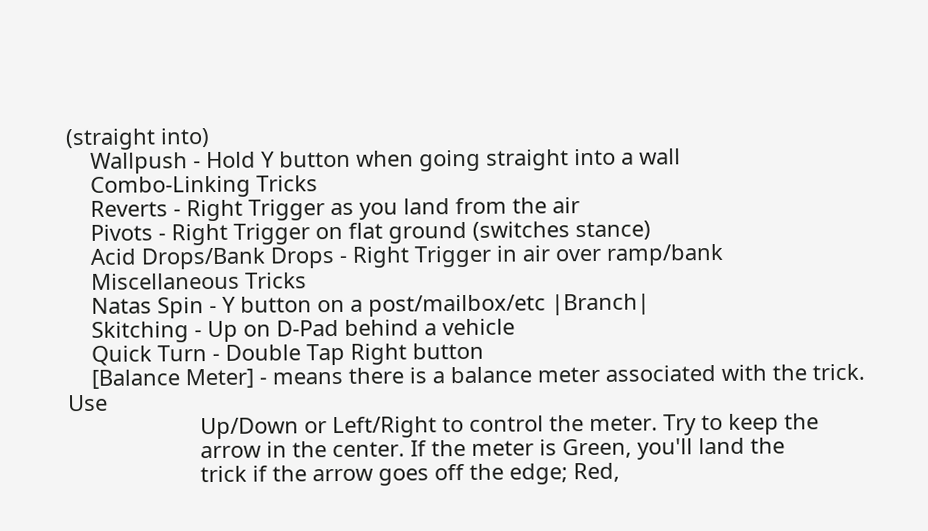(straight into)
    Wallpush - Hold Y button when going straight into a wall
    Combo-Linking Tricks
    Reverts - Right Trigger as you land from the air
    Pivots - Right Trigger on flat ground (switches stance)
    Acid Drops/Bank Drops - Right Trigger in air over ramp/bank
    Miscellaneous Tricks
    Natas Spin - Y button on a post/mailbox/etc |Branch|
    Skitching - Up on D-Pad behind a vehicle
    Quick Turn - Double Tap Right button
    [Balance Meter] - means there is a balance meter associated with the trick. Use
                      Up/Down or Left/Right to control the meter. Try to keep the
                      arrow in the center. If the meter is Green, you'll land the
                      trick if the arrow goes off the edge; Red,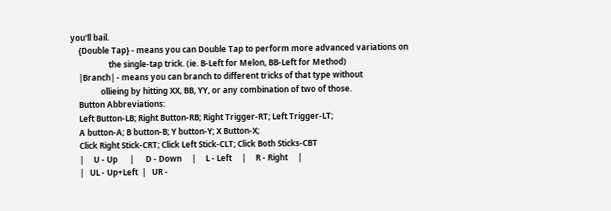you'll bail.
    {Double Tap} - means you can Double Tap to perform more advanced variations on
                   the single-tap trick. (ie. B-Left for Melon, BB-Left for Method)
    |Branch| - means you can branch to different tricks of that type without
               ollieing by hitting XX, BB, YY, or any combination of two of those.
    Button Abbreviations:
    Left Button-LB; Right Button-RB; Right Trigger-RT; Left Trigger-LT;
    A button-A; B button-B; Y button-Y; X Button-X;
    Click Right Stick-CRT; Click Left Stick-CLT; Click Both Sticks-CBT
    |     U - Up      |      D - Down     |     L - Left     |     R - Right     |
    |   UL - Up+Left  |   UR -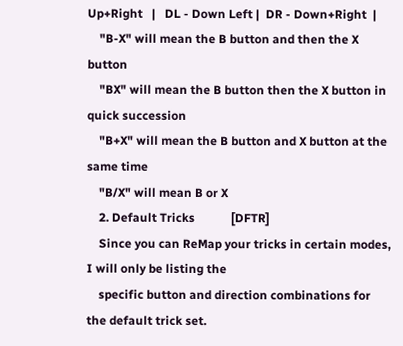Up+Right   |   DL - Down Left |  DR - Down+Right  |
    "B-X" will mean the B button and then the X button
    "BX" will mean the B button then the X button in quick succession
    "B+X" will mean the B button and X button at the same time
    "B/X" will mean B or X
    2. Default Tricks            [DFTR]
    Since you can ReMap your tricks in certain modes, I will only be listing the
    specific button and direction combinations for the default trick set.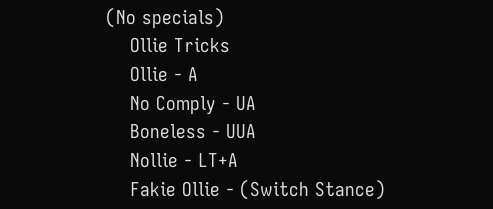(No specials)
    Ollie Tricks
    Ollie - A
    No Comply - UA
    Boneless - UUA
    Nollie - LT+A
    Fakie Ollie - (Switch Stance)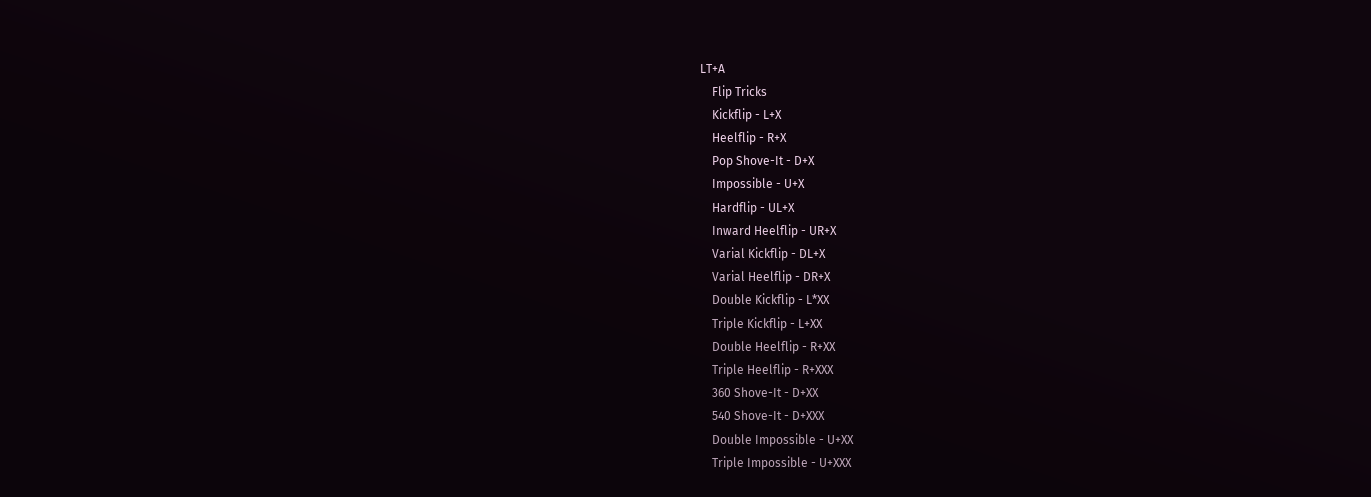LT+A
    Flip Tricks
    Kickflip - L+X
    Heelflip - R+X
    Pop Shove-It - D+X
    Impossible - U+X
    Hardflip - UL+X
    Inward Heelflip - UR+X
    Varial Kickflip - DL+X
    Varial Heelflip - DR+X
    Double Kickflip - L*XX
    Triple Kickflip - L+XX
    Double Heelflip - R+XX
    Triple Heelflip - R+XXX
    360 Shove-It - D+XX
    540 Shove-It - D+XXX
    Double Impossible - U+XX
    Triple Impossible - U+XXX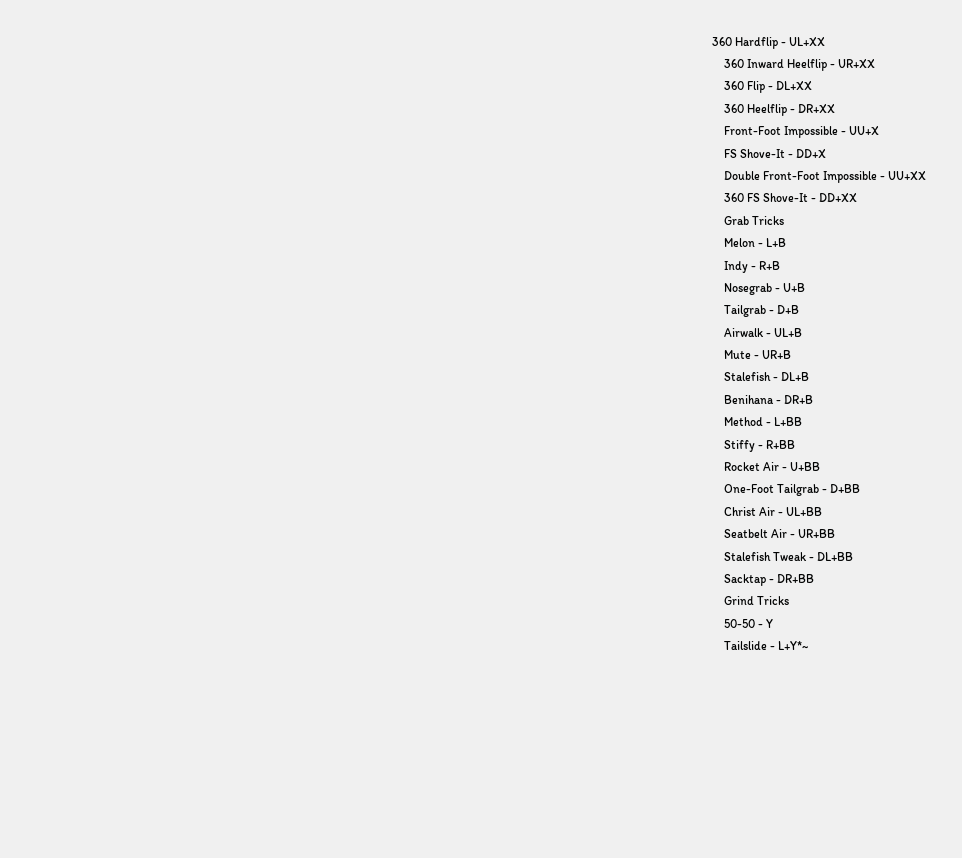360 Hardflip - UL+XX
    360 Inward Heelflip - UR+XX
    360 Flip - DL+XX
    360 Heelflip - DR+XX
    Front-Foot Impossible - UU+X
    FS Shove-It - DD+X
    Double Front-Foot Impossible - UU+XX
    360 FS Shove-It - DD+XX
    Grab Tricks
    Melon - L+B
    Indy - R+B
    Nosegrab - U+B
    Tailgrab - D+B
    Airwalk - UL+B
    Mute - UR+B
    Stalefish - DL+B
    Benihana - DR+B
    Method - L+BB
    Stiffy - R+BB
    Rocket Air - U+BB
    One-Foot Tailgrab - D+BB
    Christ Air - UL+BB
    Seatbelt Air - UR+BB
    Stalefish Tweak - DL+BB
    Sacktap - DR+BB
    Grind Tricks
    50-50 - Y
    Tailslide - L+Y*~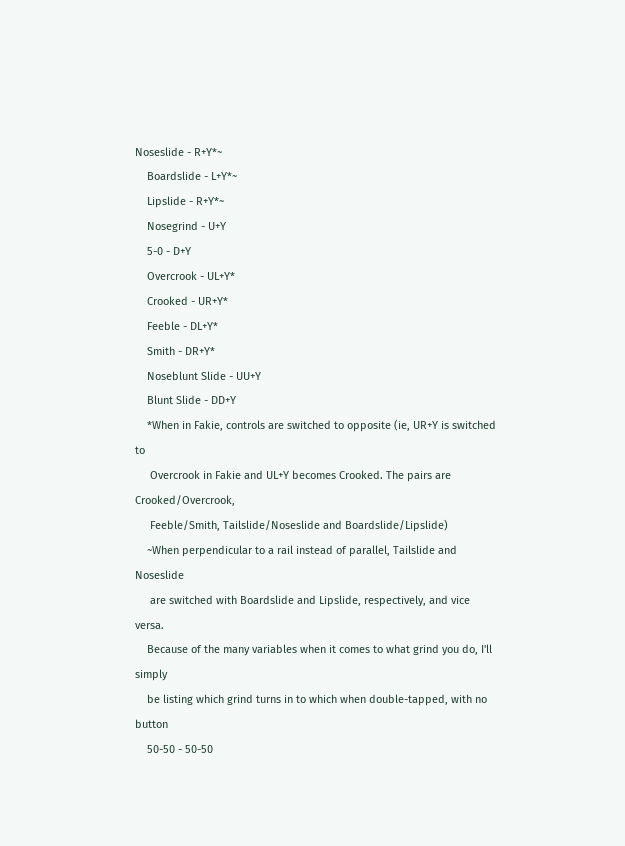Noseslide - R+Y*~
    Boardslide - L+Y*~
    Lipslide - R+Y*~
    Nosegrind - U+Y
    5-0 - D+Y
    Overcrook - UL+Y*
    Crooked - UR+Y*
    Feeble - DL+Y*
    Smith - DR+Y*
    Noseblunt Slide - UU+Y
    Blunt Slide - DD+Y
    *When in Fakie, controls are switched to opposite (ie, UR+Y is switched to
     Overcrook in Fakie and UL+Y becomes Crooked. The pairs are Crooked/Overcrook,
     Feeble/Smith, Tailslide/Noseslide and Boardslide/Lipslide)
    ~When perpendicular to a rail instead of parallel, Tailslide and Noseslide
     are switched with Boardslide and Lipslide, respectively, and vice versa.
    Because of the many variables when it comes to what grind you do, I'll simply
    be listing which grind turns in to which when double-tapped, with no button
    50-50 - 50-50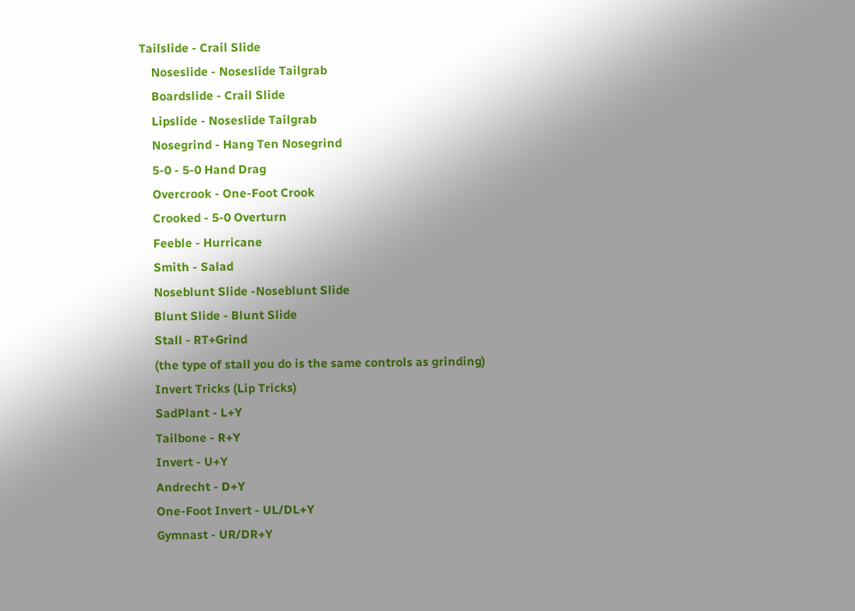Tailslide - Crail Slide
    Noseslide - Noseslide Tailgrab
    Boardslide - Crail Slide
    Lipslide - Noseslide Tailgrab
    Nosegrind - Hang Ten Nosegrind
    5-0 - 5-0 Hand Drag
    Overcrook - One-Foot Crook
    Crooked - 5-0 Overturn
    Feeble - Hurricane
    Smith - Salad
    Noseblunt Slide -Noseblunt Slide
    Blunt Slide - Blunt Slide
    Stall - RT+Grind
    (the type of stall you do is the same controls as grinding)
    Invert Tricks (Lip Tricks)
    SadPlant - L+Y
    Tailbone - R+Y
    Invert - U+Y
    Andrecht - D+Y
    One-Foot Invert - UL/DL+Y
    Gymnast - UR/DR+Y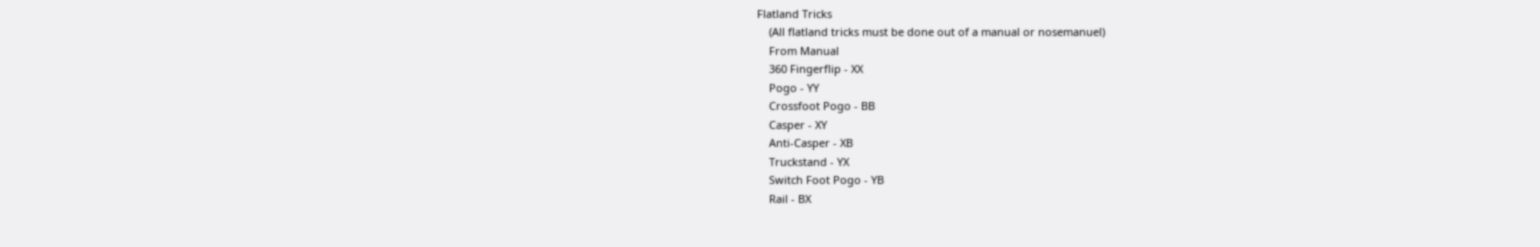Flatland Tricks
    (All flatland tricks must be done out of a manual or nosemanuel)
    From Manual
    360 Fingerflip - XX
    Pogo - YY
    Crossfoot Pogo - BB
    Casper - XY
    Anti-Casper - XB
    Truckstand - YX
    Switch Foot Pogo - YB
    Rail - BX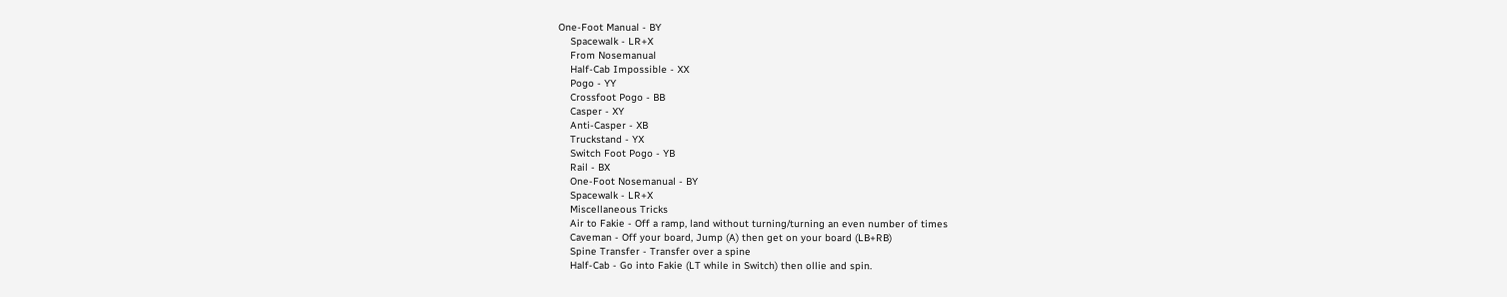One-Foot Manual - BY
    Spacewalk - LR+X
    From Nosemanual
    Half-Cab Impossible - XX
    Pogo - YY
    Crossfoot Pogo - BB
    Casper - XY
    Anti-Casper - XB
    Truckstand - YX
    Switch Foot Pogo - YB
    Rail - BX
    One-Foot Nosemanual - BY
    Spacewalk - LR+X
    Miscellaneous Tricks
    Air to Fakie - Off a ramp, land without turning/turning an even number of times
    Caveman - Off your board, Jump (A) then get on your board (LB+RB)
    Spine Transfer - Transfer over a spine
    Half-Cab - Go into Fakie (LT while in Switch) then ollie and spin.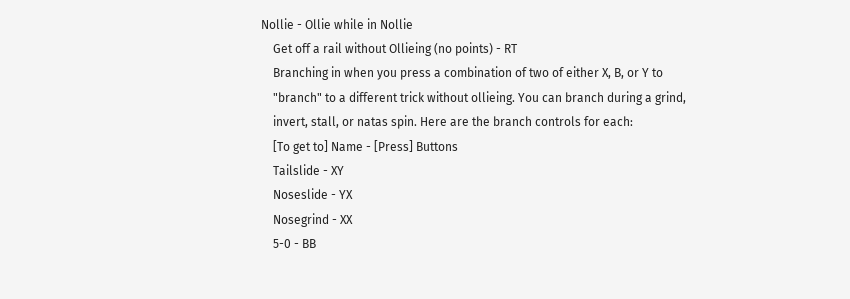Nollie - Ollie while in Nollie
    Get off a rail without Ollieing (no points) - RT
    Branching in when you press a combination of two of either X, B, or Y to
    "branch" to a different trick without ollieing. You can branch during a grind,
    invert, stall, or natas spin. Here are the branch controls for each:
    [To get to] Name - [Press] Buttons
    Tailslide - XY
    Noseslide - YX
    Nosegrind - XX
    5-0 - BB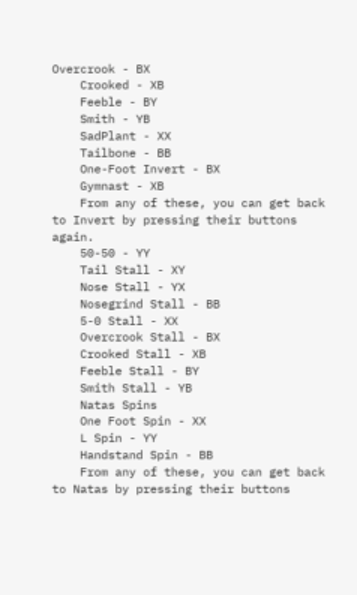Overcrook - BX
    Crooked - XB
    Feeble - BY
    Smith - YB
    SadPlant - XX
    Tailbone - BB
    One-Foot Invert - BX
    Gymnast - XB
    From any of these, you can get back to Invert by pressing their buttons again.
    50-50 - YY
    Tail Stall - XY
    Nose Stall - YX
    Nosegrind Stall - BB
    5-0 Stall - XX
    Overcrook Stall - BX
    Crooked Stall - XB
    Feeble Stall - BY
    Smith Stall - YB
    Natas Spins
    One Foot Spin - XX
    L Spin - YY
    Handstand Spin - BB
    From any of these, you can get back to Natas by pressing their buttons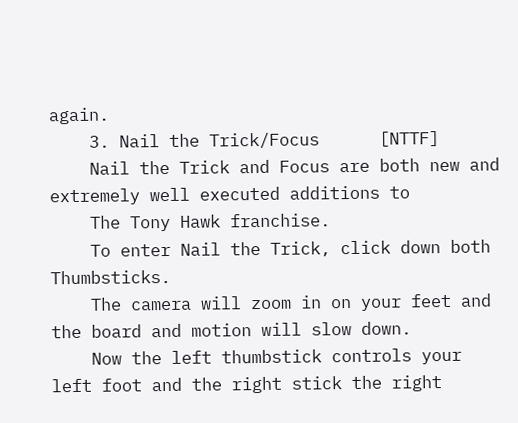again.
    3. Nail the Trick/Focus      [NTTF]
    Nail the Trick and Focus are both new and extremely well executed additions to
    The Tony Hawk franchise.
    To enter Nail the Trick, click down both Thumbsticks.
    The camera will zoom in on your feet and the board and motion will slow down.
    Now the left thumbstick controls your left foot and the right stick the right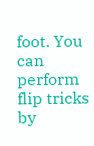foot. You can perform flip tricks by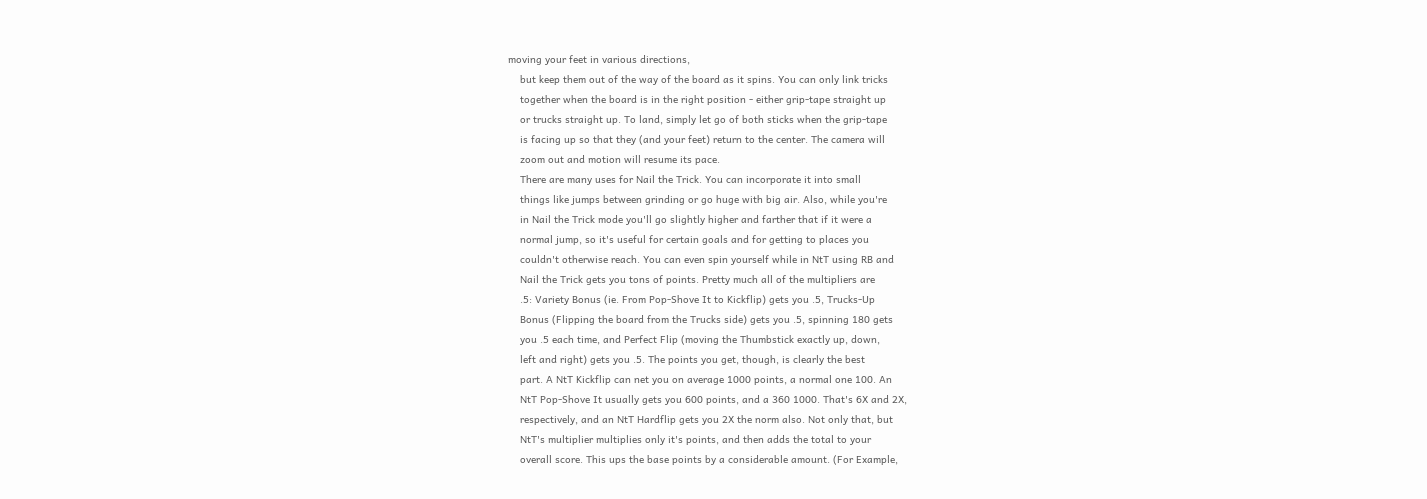moving your feet in various directions,
    but keep them out of the way of the board as it spins. You can only link tricks
    together when the board is in the right position - either grip-tape straight up
    or trucks straight up. To land, simply let go of both sticks when the grip-tape
    is facing up so that they (and your feet) return to the center. The camera will
    zoom out and motion will resume its pace.
    There are many uses for Nail the Trick. You can incorporate it into small
    things like jumps between grinding or go huge with big air. Also, while you're
    in Nail the Trick mode you'll go slightly higher and farther that if it were a
    normal jump, so it's useful for certain goals and for getting to places you
    couldn't otherwise reach. You can even spin yourself while in NtT using RB and
    Nail the Trick gets you tons of points. Pretty much all of the multipliers are
    .5: Variety Bonus (ie. From Pop-Shove It to Kickflip) gets you .5, Trucks-Up
    Bonus (Flipping the board from the Trucks side) gets you .5, spinning 180 gets
    you .5 each time, and Perfect Flip (moving the Thumbstick exactly up, down,
    left and right) gets you .5. The points you get, though, is clearly the best
    part. A NtT Kickflip can net you on average 1000 points, a normal one 100. An
    NtT Pop-Shove It usually gets you 600 points, and a 360 1000. That's 6X and 2X,
    respectively, and an NtT Hardflip gets you 2X the norm also. Not only that, but
    NtT's multiplier multiplies only it's points, and then adds the total to your
    overall score. This ups the base points by a considerable amount. (For Example,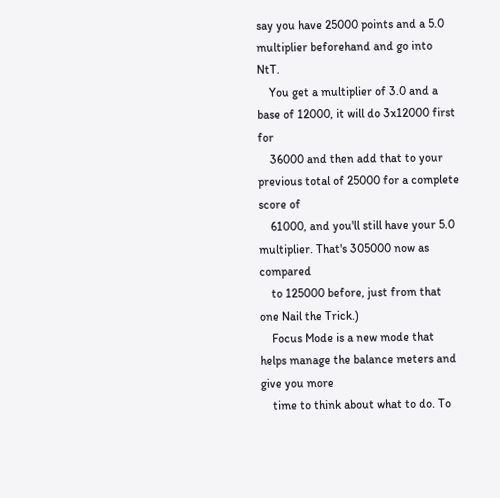say you have 25000 points and a 5.0 multiplier beforehand and go into NtT.
    You get a multiplier of 3.0 and a base of 12000, it will do 3x12000 first for
    36000 and then add that to your previous total of 25000 for a complete score of
    61000, and you'll still have your 5.0 multiplier. That's 305000 now as compared
    to 125000 before, just from that one Nail the Trick.)
    Focus Mode is a new mode that helps manage the balance meters and give you more
    time to think about what to do. To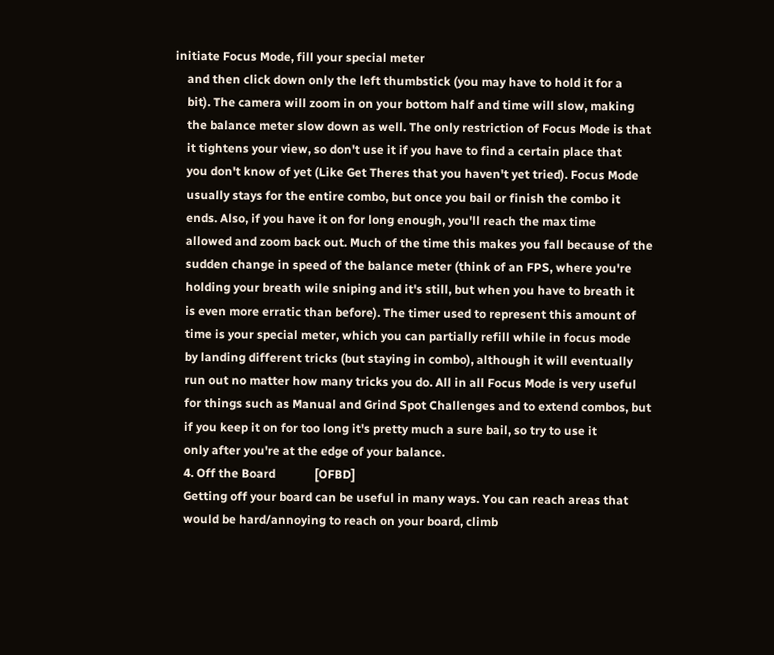initiate Focus Mode, fill your special meter
    and then click down only the left thumbstick (you may have to hold it for a
    bit). The camera will zoom in on your bottom half and time will slow, making
    the balance meter slow down as well. The only restriction of Focus Mode is that
    it tightens your view, so don't use it if you have to find a certain place that
    you don't know of yet (Like Get Theres that you haven't yet tried). Focus Mode
    usually stays for the entire combo, but once you bail or finish the combo it
    ends. Also, if you have it on for long enough, you'll reach the max time
    allowed and zoom back out. Much of the time this makes you fall because of the
    sudden change in speed of the balance meter (think of an FPS, where you're
    holding your breath wile sniping and it's still, but when you have to breath it
    is even more erratic than before). The timer used to represent this amount of
    time is your special meter, which you can partially refill while in focus mode
    by landing different tricks (but staying in combo), although it will eventually
    run out no matter how many tricks you do. All in all Focus Mode is very useful
    for things such as Manual and Grind Spot Challenges and to extend combos, but
    if you keep it on for too long it's pretty much a sure bail, so try to use it
    only after you're at the edge of your balance.
    4. Off the Board             [OFBD]
    Getting off your board can be useful in many ways. You can reach areas that
    would be hard/annoying to reach on your board, climb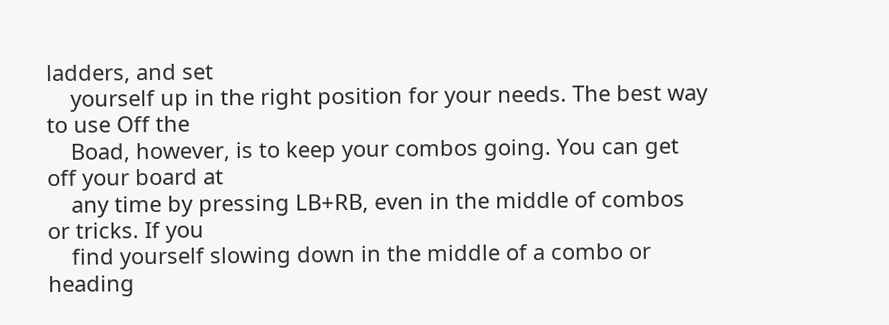ladders, and set
    yourself up in the right position for your needs. The best way to use Off the
    Boad, however, is to keep your combos going. You can get off your board at
    any time by pressing LB+RB, even in the middle of combos or tricks. If you
    find yourself slowing down in the middle of a combo or heading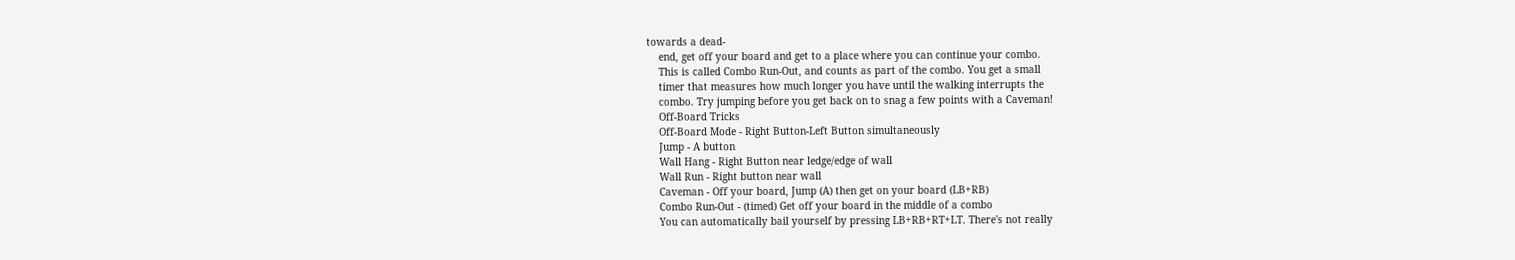towards a dead-
    end, get off your board and get to a place where you can continue your combo.
    This is called Combo Run-Out, and counts as part of the combo. You get a small
    timer that measures how much longer you have until the walking interrupts the
    combo. Try jumping before you get back on to snag a few points with a Caveman!
    Off-Board Tricks
    Off-Board Mode - Right Button-Left Button simultaneously
    Jump - A button
    Wall Hang - Right Button near ledge/edge of wall
    Wall Run - Right button near wall
    Caveman - Off your board, Jump (A) then get on your board (LB+RB)
    Combo Run-Out - (timed) Get off your board in the middle of a combo
    You can automatically bail yourself by pressing LB+RB+RT+LT. There's not really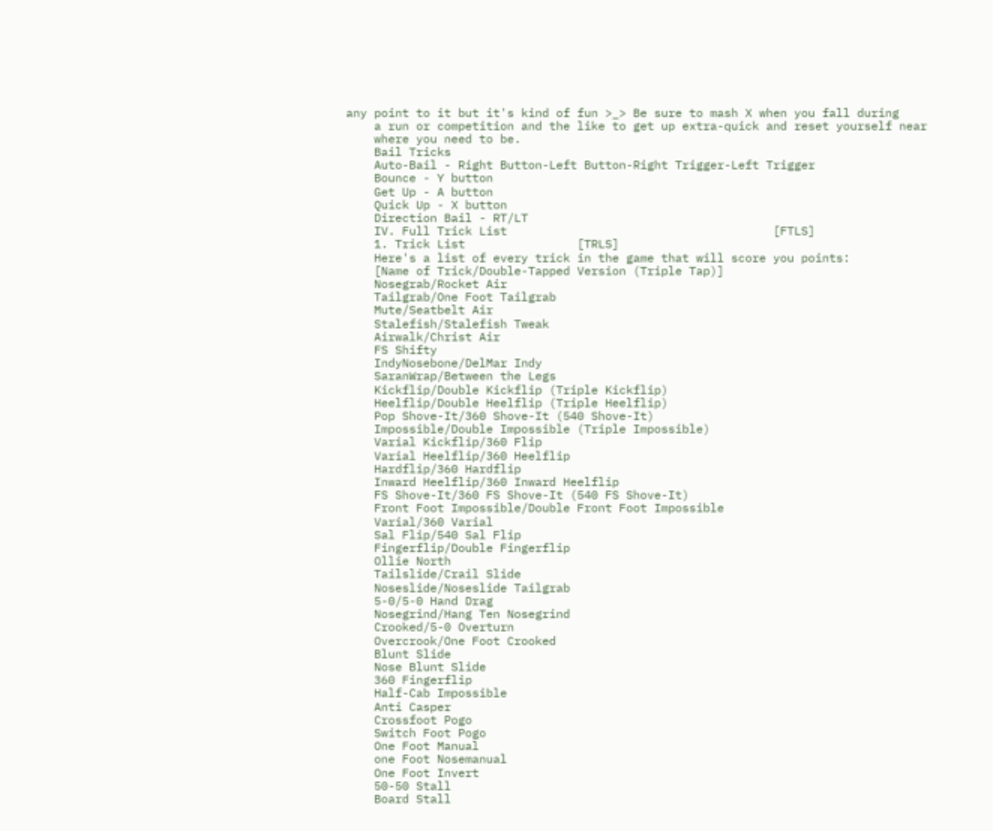any point to it but it's kind of fun >_> Be sure to mash X when you fall during
    a run or competition and the like to get up extra-quick and reset yourself near
    where you need to be.
    Bail Tricks
    Auto-Bail - Right Button-Left Button-Right Trigger-Left Trigger
    Bounce - Y button
    Get Up - A button
    Quick Up - X button
    Direction Bail - RT/LT
    IV. Full Trick List                                      [FTLS]
    1. Trick List                [TRLS]
    Here's a list of every trick in the game that will score you points:
    [Name of Trick/Double-Tapped Version (Triple Tap)]
    Nosegrab/Rocket Air
    Tailgrab/One Foot Tailgrab
    Mute/Seatbelt Air
    Stalefish/Stalefish Tweak
    Airwalk/Christ Air
    FS Shifty
    IndyNosebone/DelMar Indy
    SaranWrap/Between the Legs
    Kickflip/Double Kickflip (Triple Kickflip)
    Heelflip/Double Heelflip (Triple Heelflip)
    Pop Shove-It/360 Shove-It (540 Shove-It)
    Impossible/Double Impossible (Triple Impossible)
    Varial Kickflip/360 Flip
    Varial Heelflip/360 Heelflip
    Hardflip/360 Hardflip
    Inward Heelflip/360 Inward Heelflip
    FS Shove-It/360 FS Shove-It (540 FS Shove-It)
    Front Foot Impossible/Double Front Foot Impossible
    Varial/360 Varial
    Sal Flip/540 Sal Flip
    Fingerflip/Double Fingerflip
    Ollie North
    Tailslide/Crail Slide
    Noseslide/Noseslide Tailgrab
    5-0/5-0 Hand Drag
    Nosegrind/Hang Ten Nosegrind
    Crooked/5-0 Overturn
    Overcrook/One Foot Crooked
    Blunt Slide
    Nose Blunt Slide
    360 Fingerflip
    Half-Cab Impossible
    Anti Casper
    Crossfoot Pogo
    Switch Foot Pogo
    One Foot Manual
    one Foot Nosemanual
    One Foot Invert
    50-50 Stall
    Board Stall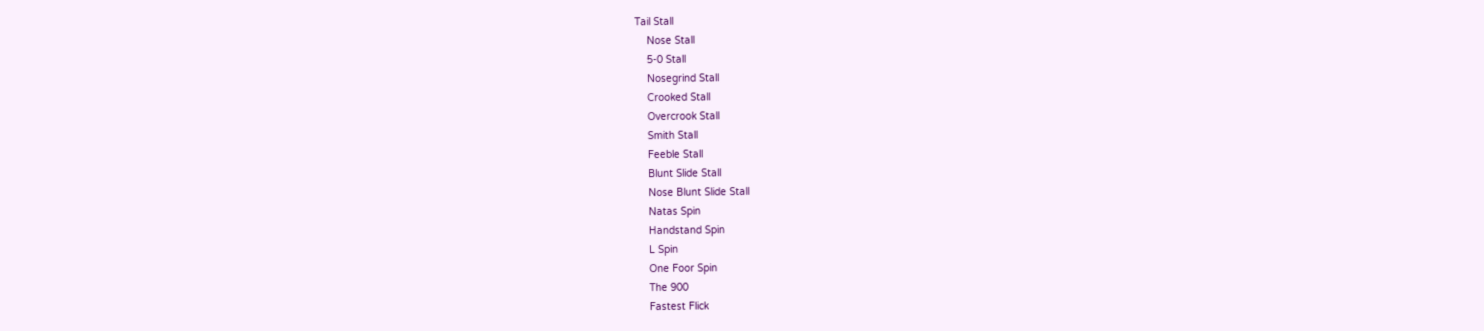Tail Stall
    Nose Stall
    5-0 Stall
    Nosegrind Stall
    Crooked Stall
    Overcrook Stall
    Smith Stall
    Feeble Stall
    Blunt Slide Stall
    Nose Blunt Slide Stall
    Natas Spin
    Handstand Spin
    L Spin
    One Foor Spin
    The 900
    Fastest Flick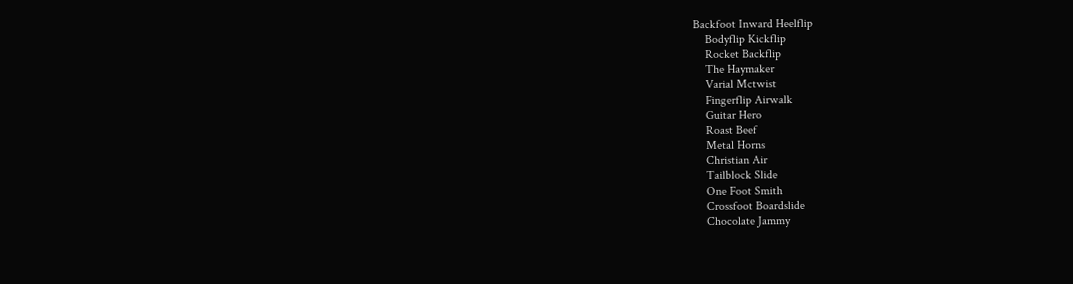Backfoot Inward Heelflip
    Bodyflip Kickflip
    Rocket Backflip
    The Haymaker
    Varial Mctwist
    Fingerflip Airwalk
    Guitar Hero
    Roast Beef
    Metal Horns
    Christian Air
    Tailblock Slide
    One Foot Smith
    Crossfoot Boardslide
    Chocolate Jammy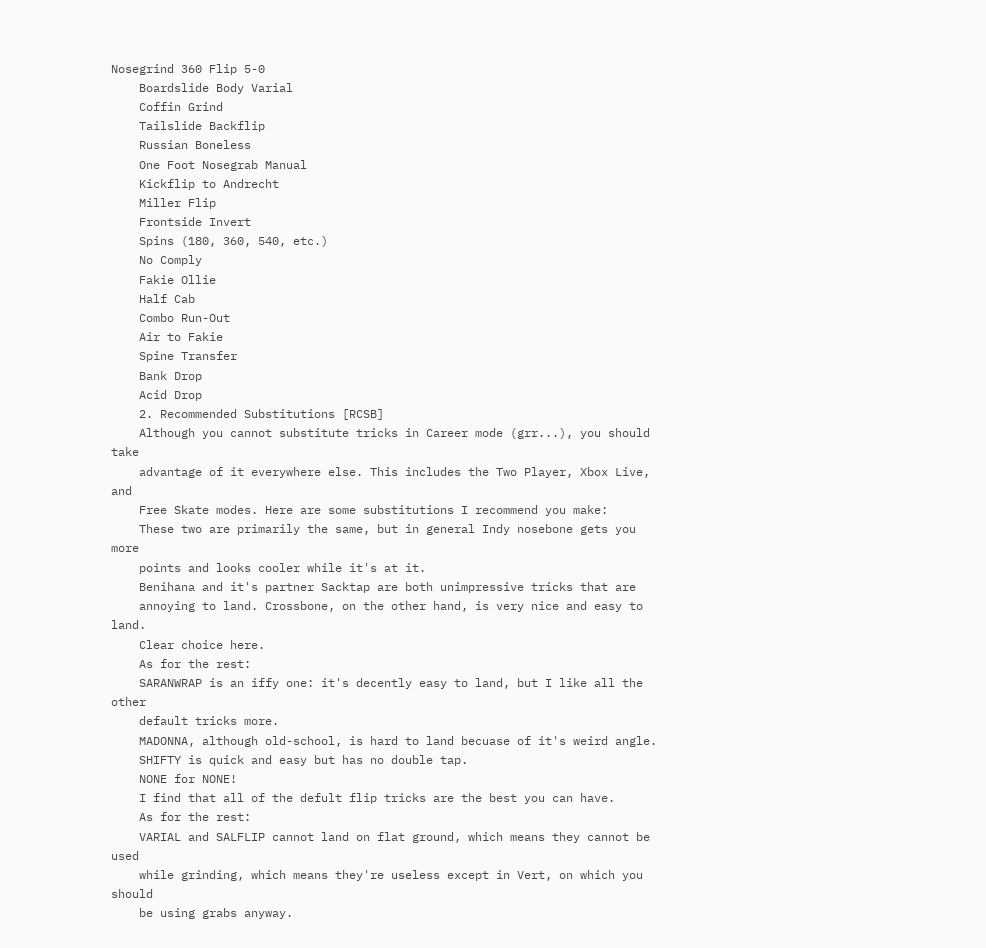Nosegrind 360 Flip 5-0
    Boardslide Body Varial
    Coffin Grind
    Tailslide Backflip
    Russian Boneless
    One Foot Nosegrab Manual
    Kickflip to Andrecht
    Miller Flip
    Frontside Invert
    Spins (180, 360, 540, etc.)
    No Comply
    Fakie Ollie
    Half Cab
    Combo Run-Out
    Air to Fakie
    Spine Transfer
    Bank Drop
    Acid Drop
    2. Recommended Substitutions [RCSB]
    Although you cannot substitute tricks in Career mode (grr...), you should take
    advantage of it everywhere else. This includes the Two Player, Xbox Live, and
    Free Skate modes. Here are some substitutions I recommend you make:
    These two are primarily the same, but in general Indy nosebone gets you more
    points and looks cooler while it's at it.
    Benihana and it's partner Sacktap are both unimpressive tricks that are
    annoying to land. Crossbone, on the other hand, is very nice and easy to land.
    Clear choice here.
    As for the rest:
    SARANWRAP is an iffy one: it's decently easy to land, but I like all the other
    default tricks more.
    MADONNA, although old-school, is hard to land becuase of it's weird angle.
    SHIFTY is quick and easy but has no double tap.
    NONE for NONE!
    I find that all of the defult flip tricks are the best you can have.
    As for the rest:
    VARIAL and SALFLIP cannot land on flat ground, which means they cannot be used
    while grinding, which means they're useless except in Vert, on which you should
    be using grabs anyway.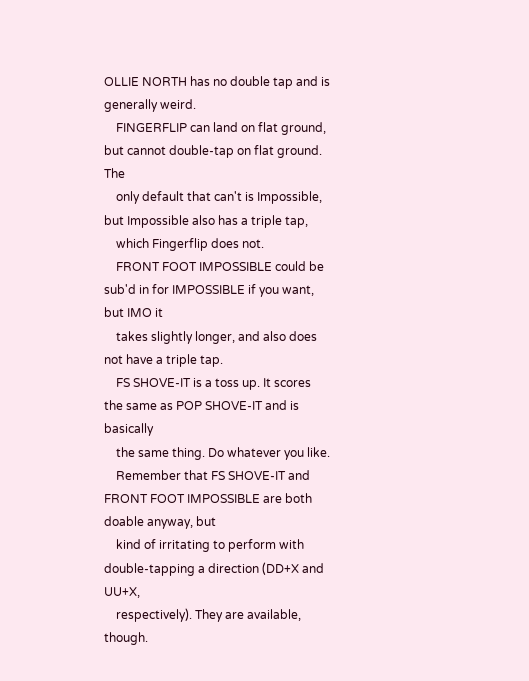OLLIE NORTH has no double tap and is generally weird.
    FINGERFLIP can land on flat ground, but cannot double-tap on flat ground. The
    only default that can't is Impossible, but Impossible also has a triple tap,
    which Fingerflip does not.
    FRONT FOOT IMPOSSIBLE could be sub'd in for IMPOSSIBLE if you want, but IMO it
    takes slightly longer, and also does not have a triple tap.
    FS SHOVE-IT is a toss up. It scores the same as POP SHOVE-IT and is basically
    the same thing. Do whatever you like.
    Remember that FS SHOVE-IT and FRONT FOOT IMPOSSIBLE are both doable anyway, but
    kind of irritating to perform with double-tapping a direction (DD+X and UU+X,
    respectively). They are available, though.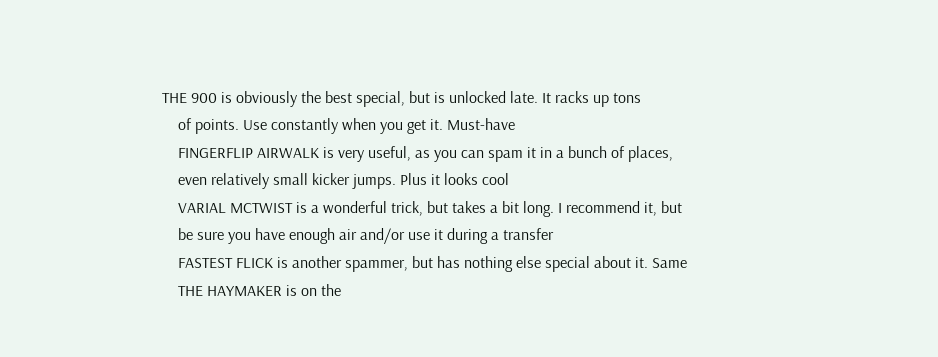THE 900 is obviously the best special, but is unlocked late. It racks up tons
    of points. Use constantly when you get it. Must-have
    FINGERFLIP AIRWALK is very useful, as you can spam it in a bunch of places,
    even relatively small kicker jumps. Plus it looks cool
    VARIAL MCTWIST is a wonderful trick, but takes a bit long. I recommend it, but
    be sure you have enough air and/or use it during a transfer
    FASTEST FLICK is another spammer, but has nothing else special about it. Same
    THE HAYMAKER is on the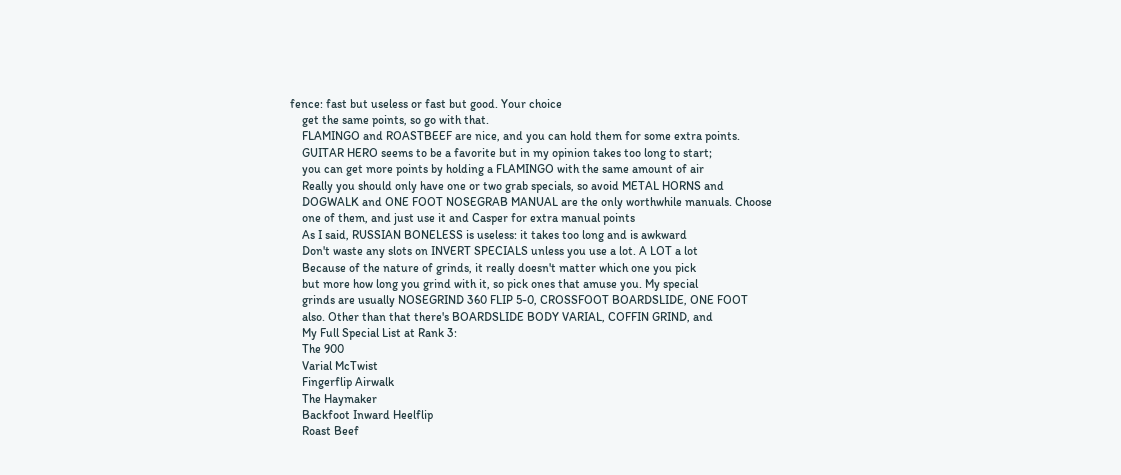fence: fast but useless or fast but good. Your choice
    get the same points, so go with that.
    FLAMINGO and ROASTBEEF are nice, and you can hold them for some extra points.
    GUITAR HERO seems to be a favorite but in my opinion takes too long to start;
    you can get more points by holding a FLAMINGO with the same amount of air
    Really you should only have one or two grab specials, so avoid METAL HORNS and
    DOGWALK and ONE FOOT NOSEGRAB MANUAL are the only worthwhile manuals. Choose
    one of them, and just use it and Casper for extra manual points
    As I said, RUSSIAN BONELESS is useless: it takes too long and is awkward
    Don't waste any slots on INVERT SPECIALS unless you use a lot. A LOT a lot
    Because of the nature of grinds, it really doesn't matter which one you pick
    but more how long you grind with it, so pick ones that amuse you. My special
    grinds are usually NOSEGRIND 360 FLIP 5-0, CROSSFOOT BOARDSLIDE, ONE FOOT
    also. Other than that there's BOARDSLIDE BODY VARIAL, COFFIN GRIND, and
    My Full Special List at Rank 3:
    The 900
    Varial McTwist
    Fingerflip Airwalk
    The Haymaker
    Backfoot Inward Heelflip
    Roast Beef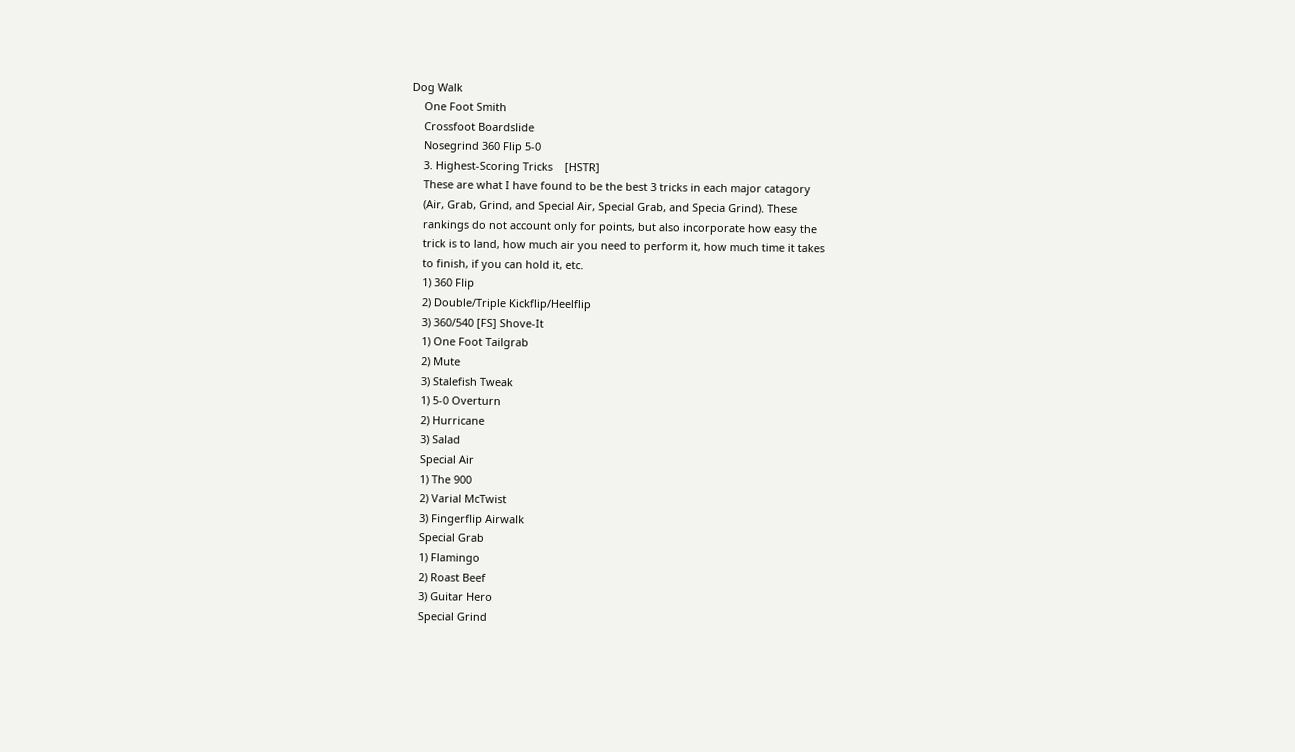Dog Walk
    One Foot Smith
    Crossfoot Boardslide
    Nosegrind 360 Flip 5-0
    3. Highest-Scoring Tricks    [HSTR]
    These are what I have found to be the best 3 tricks in each major catagory
    (Air, Grab, Grind, and Special Air, Special Grab, and Specia Grind). These
    rankings do not account only for points, but also incorporate how easy the
    trick is to land, how much air you need to perform it, how much time it takes
    to finish, if you can hold it, etc.
    1) 360 Flip
    2) Double/Triple Kickflip/Heelflip
    3) 360/540 [FS] Shove-It
    1) One Foot Tailgrab
    2) Mute
    3) Stalefish Tweak
    1) 5-0 Overturn
    2) Hurricane
    3) Salad
    Special Air
    1) The 900
    2) Varial McTwist
    3) Fingerflip Airwalk
    Special Grab
    1) Flamingo
    2) Roast Beef
    3) Guitar Hero
    Special Grind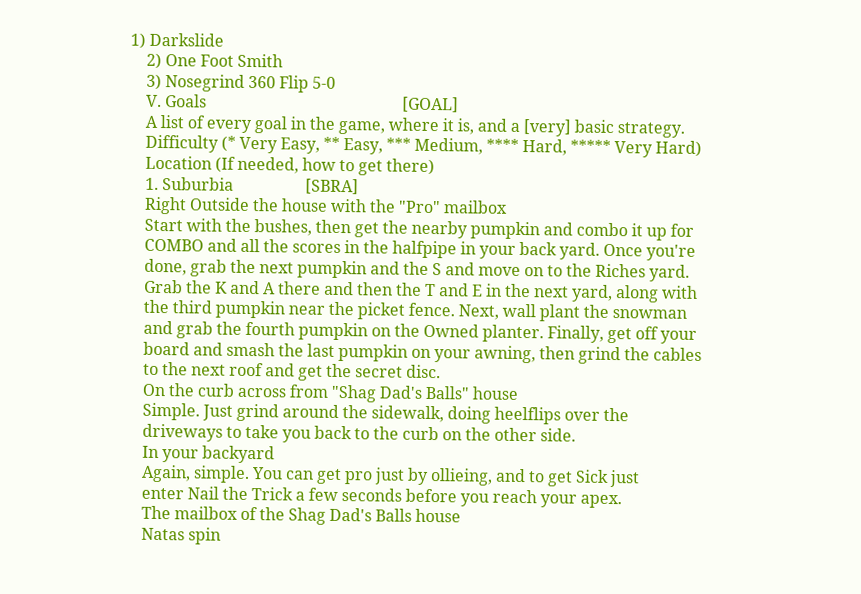1) Darkslide
    2) One Foot Smith
    3) Nosegrind 360 Flip 5-0
    V. Goals                                                 [GOAL]
    A list of every goal in the game, where it is, and a [very] basic strategy.
    Difficulty (* Very Easy, ** Easy, *** Medium, **** Hard, ***** Very Hard)
    Location (If needed, how to get there)
    1. Suburbia                  [SBRA]
    Right Outside the house with the "Pro" mailbox
    Start with the bushes, then get the nearby pumpkin and combo it up for
    COMBO and all the scores in the halfpipe in your back yard. Once you're
    done, grab the next pumpkin and the S and move on to the Riches yard.
    Grab the K and A there and then the T and E in the next yard, along with
    the third pumpkin near the picket fence. Next, wall plant the snowman
    and grab the fourth pumpkin on the Owned planter. Finally, get off your
    board and smash the last pumpkin on your awning, then grind the cables
    to the next roof and get the secret disc.
    On the curb across from "Shag Dad's Balls" house
    Simple. Just grind around the sidewalk, doing heelflips over the
    driveways to take you back to the curb on the other side.
    In your backyard
    Again, simple. You can get pro just by ollieing, and to get Sick just
    enter Nail the Trick a few seconds before you reach your apex.
    The mailbox of the Shag Dad's Balls house
    Natas spin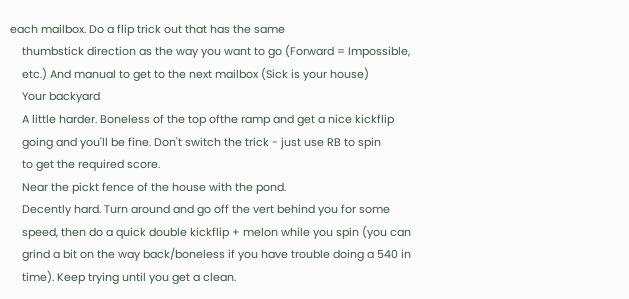each mailbox. Do a flip trick out that has the same
    thumbstick direction as the way you want to go (Forward = Impossible,
    etc.) And manual to get to the next mailbox (Sick is your house)
    Your backyard
    A little harder. Boneless of the top ofthe ramp and get a nice kickflip
    going and you'll be fine. Don't switch the trick - just use RB to spin
    to get the required score.
    Near the pickt fence of the house with the pond.
    Decently hard. Turn around and go off the vert behind you for some
    speed, then do a quick double kickflip + melon while you spin (you can
    grind a bit on the way back/boneless if you have trouble doing a 540 in
    time). Keep trying until you get a clean.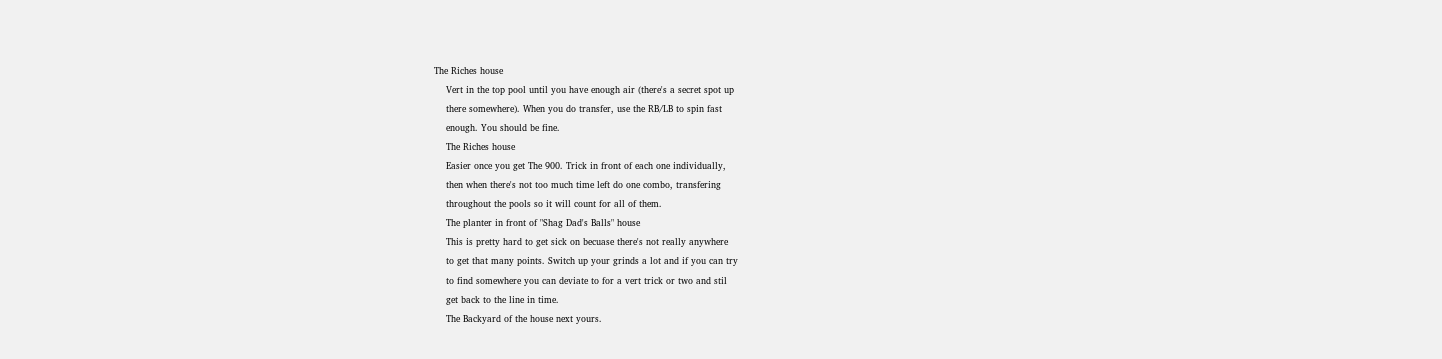The Riches house
    Vert in the top pool until you have enough air (there's a secret spot up
    there somewhere). When you do transfer, use the RB/LB to spin fast
    enough. You should be fine.
    The Riches house
    Easier once you get The 900. Trick in front of each one individually,
    then when there's not too much time left do one combo, transfering
    throughout the pools so it will count for all of them.
    The planter in front of "Shag Dad's Balls" house
    This is pretty hard to get sick on becuase there's not really anywhere
    to get that many points. Switch up your grinds a lot and if you can try
    to find somewhere you can deviate to for a vert trick or two and stil
    get back to the line in time.
    The Backyard of the house next yours.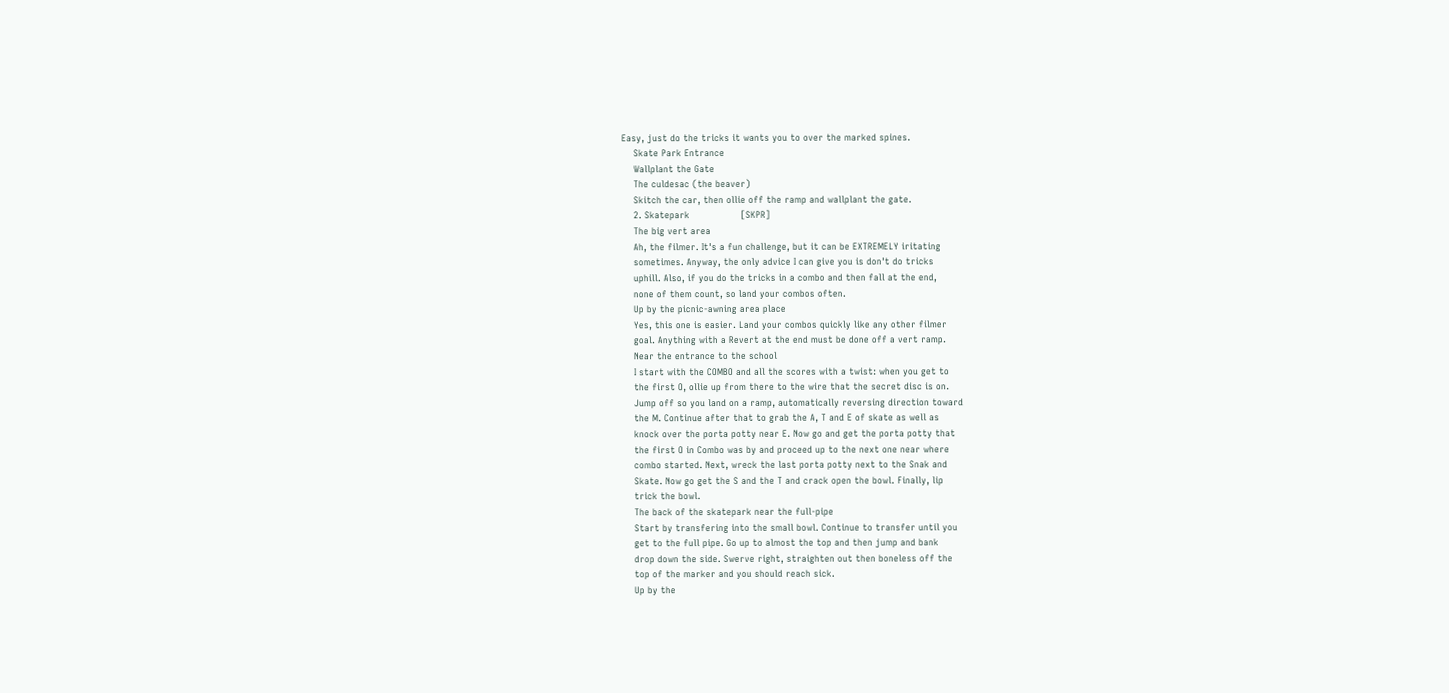Easy, just do the tricks it wants you to over the marked spines.
    Skate Park Entrance
    Wallplant the Gate
    The culdesac (the beaver)
    Skitch the car, then ollie off the ramp and wallplant the gate.
    2. Skatepark                 [SKPR]
    The big vert area
    Ah, the filmer. It's a fun challenge, but it can be EXTREMELY iritating
    sometimes. Anyway, the only advice I can give you is don't do tricks
    uphill. Also, if you do the tricks in a combo and then fall at the end,
    none of them count, so land your combos often.
    Up by the picnic-awning area place
    Yes, this one is easier. Land your combos quickly like any other filmer
    goal. Anything with a Revert at the end must be done off a vert ramp.
    Near the entrance to the school
    I start with the COMBO and all the scores with a twist: when you get to
    the first O, ollie up from there to the wire that the secret disc is on.
    Jump off so you land on a ramp, automatically reversing direction toward
    the M. Continue after that to grab the A, T and E of skate as well as
    knock over the porta potty near E. Now go and get the porta potty that
    the first O in Combo was by and proceed up to the next one near where
    combo started. Next, wreck the last porta potty next to the Snak and
    Skate. Now go get the S and the T and crack open the bowl. Finally, lip
    trick the bowl.
    The back of the skatepark near the full-pipe
    Start by transfering into the small bowl. Continue to transfer until you
    get to the full pipe. Go up to almost the top and then jump and bank
    drop down the side. Swerve right, straighten out then boneless off the
    top of the marker and you should reach sick.
    Up by the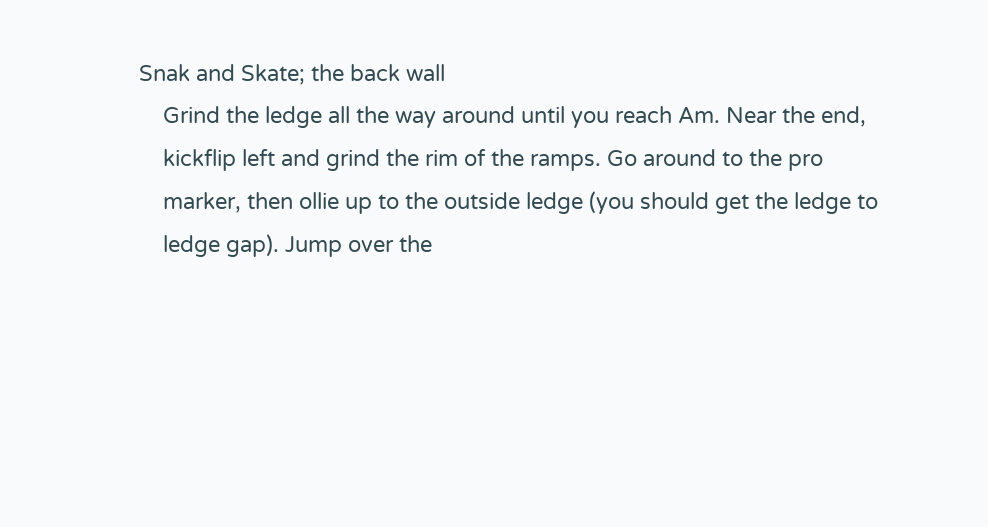Snak and Skate; the back wall
    Grind the ledge all the way around until you reach Am. Near the end,
    kickflip left and grind the rim of the ramps. Go around to the pro
    marker, then ollie up to the outside ledge (you should get the ledge to
    ledge gap). Jump over the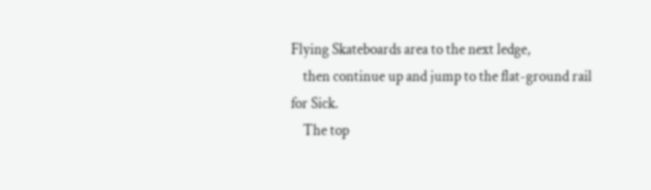Flying Skateboards area to the next ledge,
    then continue up and jump to the flat-ground rail for Sick.
    The top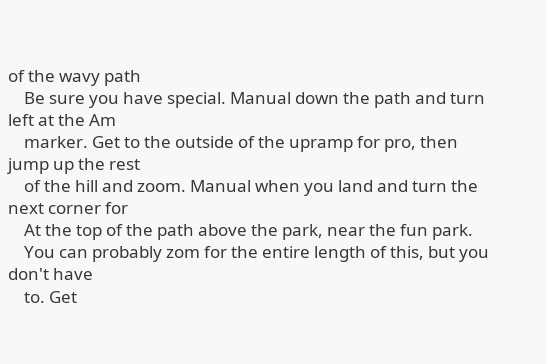of the wavy path
    Be sure you have special. Manual down the path and turn left at the Am
    marker. Get to the outside of the upramp for pro, then jump up the rest
    of the hill and zoom. Manual when you land and turn the next corner for
    At the top of the path above the park, near the fun park.
    You can probably zom for the entire length of this, but you don't have
    to. Get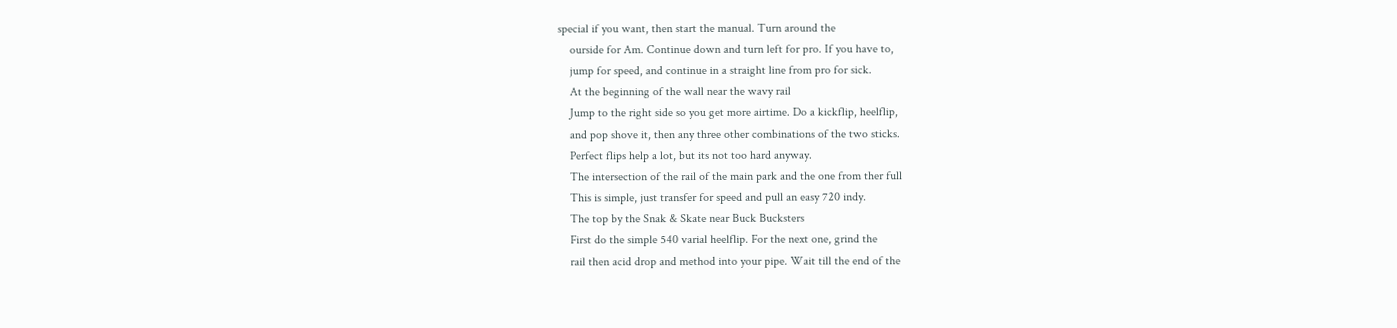special if you want, then start the manual. Turn around the
    ourside for Am. Continue down and turn left for pro. If you have to,
    jump for speed, and continue in a straight line from pro for sick.
    At the beginning of the wall near the wavy rail
    Jump to the right side so you get more airtime. Do a kickflip, heelflip,
    and pop shove it, then any three other combinations of the two sticks.
    Perfect flips help a lot, but its not too hard anyway.
    The intersection of the rail of the main park and the one from ther full
    This is simple, just transfer for speed and pull an easy 720 indy.
    The top by the Snak & Skate near Buck Bucksters
    First do the simple 540 varial heelflip. For the next one, grind the
    rail then acid drop and method into your pipe. Wait till the end of the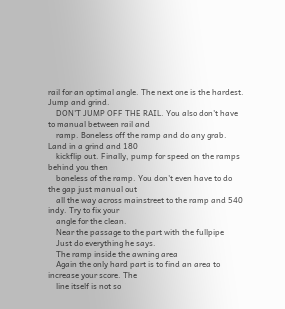rail for an optimal angle. The next one is the hardest. Jump and grind.
    DON'T JUMP OFF THE RAIL. You also don't have to manual between rail and
    ramp. Boneless off the ramp and do any grab. Land in a grind and 180
    kickflip out. Finally, pump for speed on the ramps behind you then
    boneless of the ramp. You don't even have to do the gap just manual out
    all the way across mainstreet to the ramp and 540 indy. Try to fix your
    angle for the clean.
    Near the passage to the part with the fullpipe
    Just do everything he says.
    The ramp inside the awning area
    Again the only hard part is to find an area to increase your score. The
    line itself is not so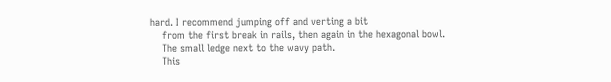hard. I recommend jumping off and verting a bit
    from the first break in rails, then again in the hexagonal bowl.
    The small ledge next to the wavy path.
    This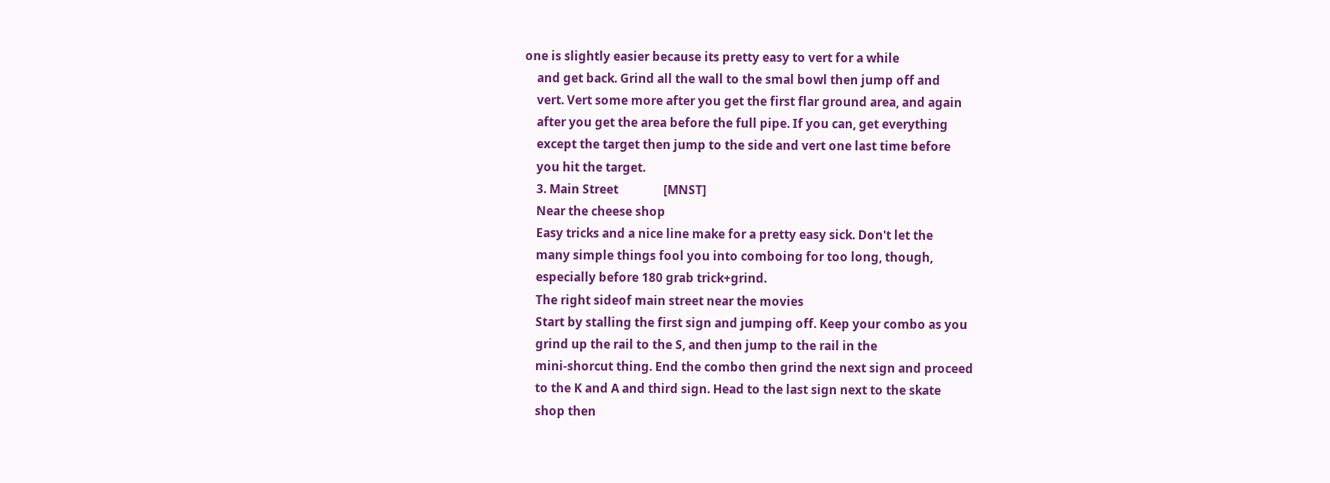one is slightly easier because its pretty easy to vert for a while
    and get back. Grind all the wall to the smal bowl then jump off and
    vert. Vert some more after you get the first flar ground area, and again
    after you get the area before the full pipe. If you can, get everything
    except the target then jump to the side and vert one last time before
    you hit the target.
    3. Main Street               [MNST]
    Near the cheese shop
    Easy tricks and a nice line make for a pretty easy sick. Don't let the
    many simple things fool you into comboing for too long, though,
    especially before 180 grab trick+grind.
    The right sideof main street near the movies
    Start by stalling the first sign and jumping off. Keep your combo as you
    grind up the rail to the S, and then jump to the rail in the
    mini-shorcut thing. End the combo then grind the next sign and proceed
    to the K and A and third sign. Head to the last sign next to the skate
    shop then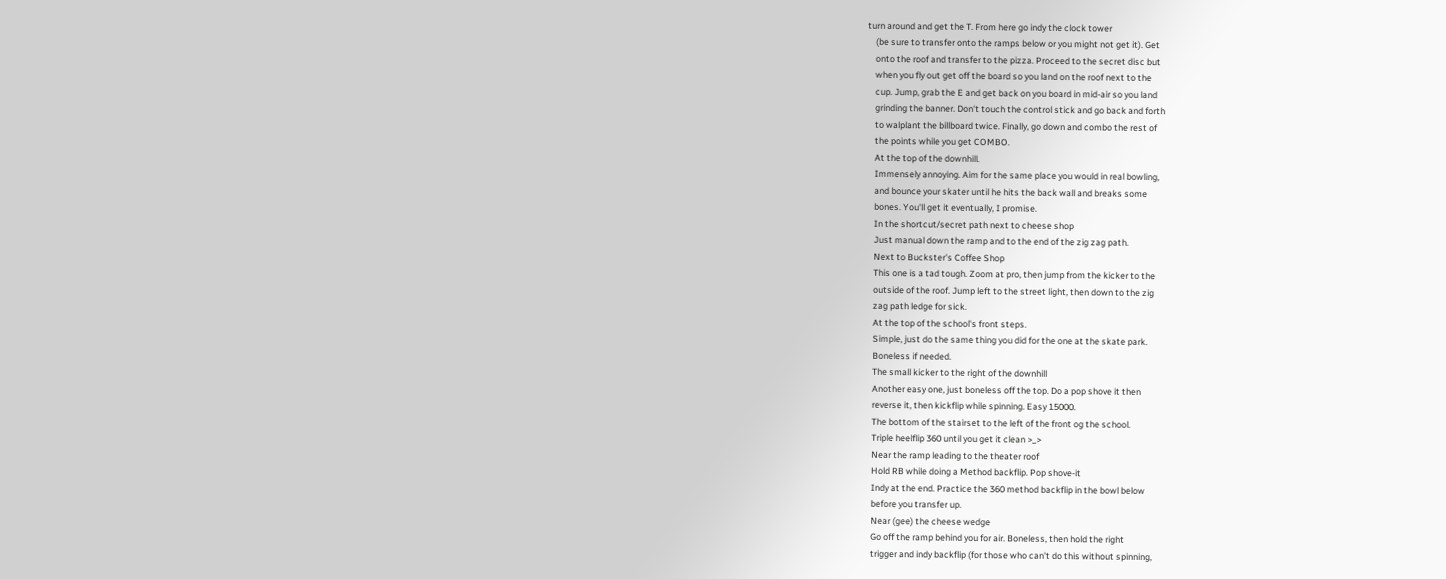turn around and get the T. From here go indy the clock tower
    (be sure to transfer onto the ramps below or you might not get it). Get
    onto the roof and transfer to the pizza. Proceed to the secret disc but
    when you fly out get off the board so you land on the roof next to the
    cup. Jump, grab the E and get back on you board in mid-air so you land
    grinding the banner. Don't touch the control stick and go back and forth
    to walplant the billboard twice. Finally, go down and combo the rest of
    the points while you get COMBO.
    At the top of the downhill.
    Immensely annoying. Aim for the same place you would in real bowling,
    and bounce your skater until he hits the back wall and breaks some
    bones. You'll get it eventually, I promise.
    In the shortcut/secret path next to cheese shop
    Just manual down the ramp and to the end of the zig zag path.
    Next to Buckster's Coffee Shop
    This one is a tad tough. Zoom at pro, then jump from the kicker to the
    outside of the roof. Jump left to the street light, then down to the zig
    zag path ledge for sick.
    At the top of the school's front steps.
    Simple, just do the same thing you did for the one at the skate park.
    Boneless if needed.
    The small kicker to the right of the downhill
    Another easy one, just boneless off the top. Do a pop shove it then
    reverse it, then kickflip while spinning. Easy 15000.
    The bottom of the stairset to the left of the front og the school.
    Triple heelflip 360 until you get it clean >_>
    Near the ramp leading to the theater roof
    Hold RB while doing a Method backflip. Pop shove-it
    Indy at the end. Practice the 360 method backflip in the bowl below
    before you transfer up.
    Near (gee) the cheese wedge
    Go off the ramp behind you for air. Boneless, then hold the right
    trigger and indy backflip (for those who can't do this without spinning,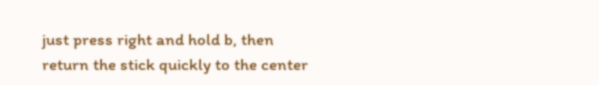just press right and hold b, then return the stick quickly to the center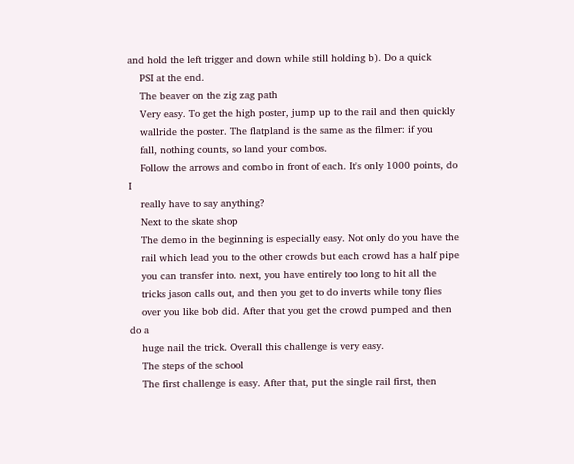and hold the left trigger and down while still holding b). Do a quick
    PSI at the end.
    The beaver on the zig zag path
    Very easy. To get the high poster, jump up to the rail and then quickly
    wallride the poster. The flatpland is the same as the filmer: if you
    fall, nothing counts, so land your combos.
    Follow the arrows and combo in front of each. It's only 1000 points, do I
    really have to say anything?
    Next to the skate shop
    The demo in the beginning is especially easy. Not only do you have the
    rail which lead you to the other crowds but each crowd has a half pipe
    you can transfer into. next, you have entirely too long to hit all the
    tricks jason calls out, and then you get to do inverts while tony flies
    over you like bob did. After that you get the crowd pumped and then do a
    huge nail the trick. Overall this challenge is very easy.
    The steps of the school
    The first challenge is easy. After that, put the single rail first, then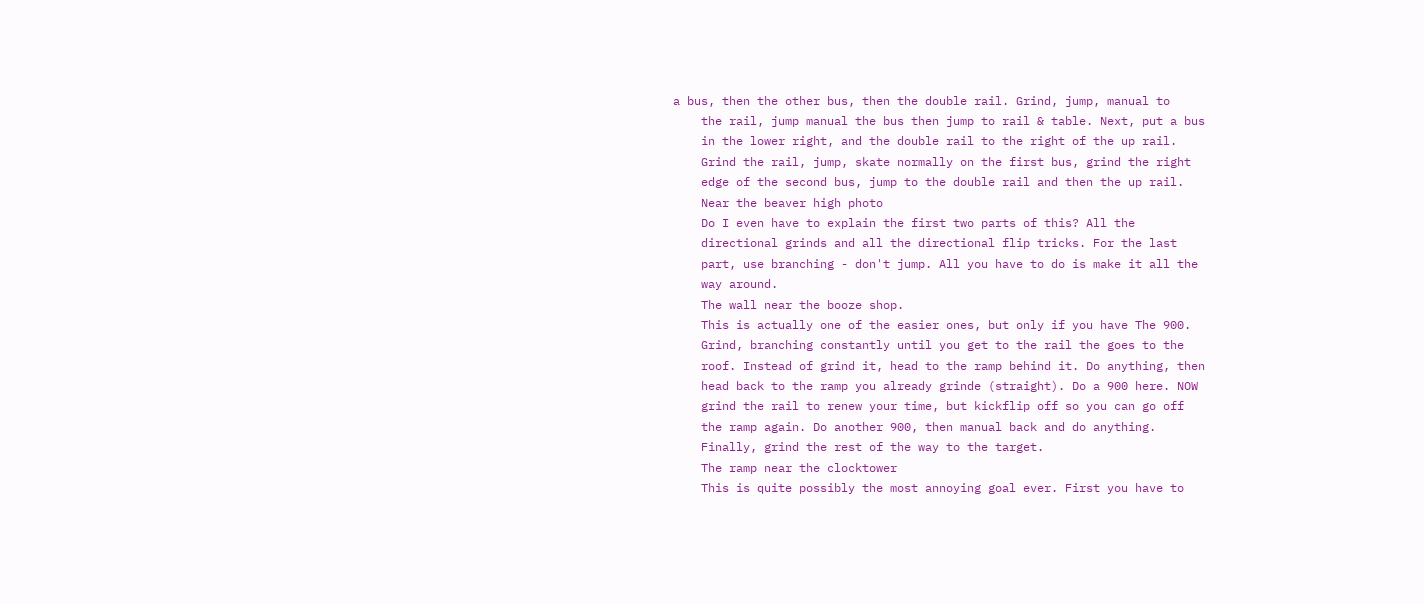a bus, then the other bus, then the double rail. Grind, jump, manual to
    the rail, jump manual the bus then jump to rail & table. Next, put a bus
    in the lower right, and the double rail to the right of the up rail.
    Grind the rail, jump, skate normally on the first bus, grind the right
    edge of the second bus, jump to the double rail and then the up rail.
    Near the beaver high photo
    Do I even have to explain the first two parts of this? All the
    directional grinds and all the directional flip tricks. For the last
    part, use branching - don't jump. All you have to do is make it all the
    way around.
    The wall near the booze shop.
    This is actually one of the easier ones, but only if you have The 900.
    Grind, branching constantly until you get to the rail the goes to the
    roof. Instead of grind it, head to the ramp behind it. Do anything, then
    head back to the ramp you already grinde (straight). Do a 900 here. NOW
    grind the rail to renew your time, but kickflip off so you can go off
    the ramp again. Do another 900, then manual back and do anything.
    Finally, grind the rest of the way to the target.
    The ramp near the clocktower
    This is quite possibly the most annoying goal ever. First you have to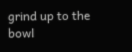grind up to the bowl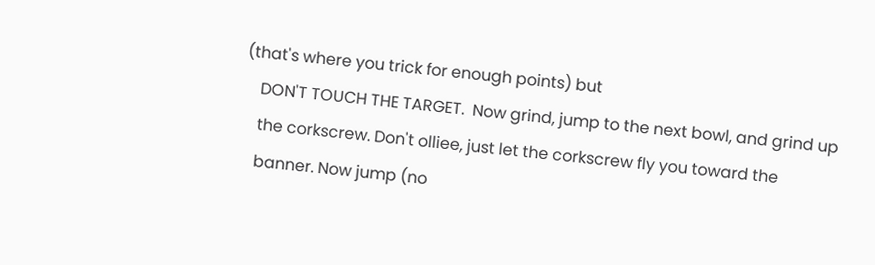(that's where you trick for enough points) but
    DON'T TOUCH THE TARGET.  Now grind, jump to the next bowl, and grind up
    the corkscrew. Don't olliee, just let the corkscrew fly you toward the
    banner. Now jump (no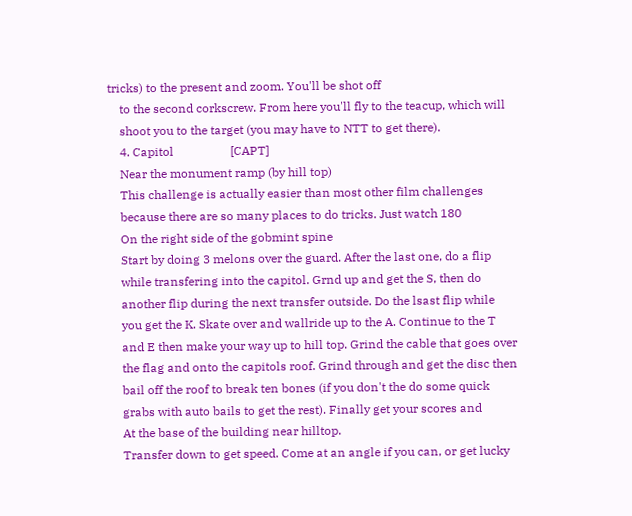tricks) to the present and zoom. You'll be shot off
    to the second corkscrew. From here you'll fly to the teacup, which will
    shoot you to the target (you may have to NTT to get there).
    4. Capitol                   [CAPT]
    Near the monument ramp (by hill top)
    This challenge is actually easier than most other film challenges
    because there are so many places to do tricks. Just watch 180
    On the right side of the gobmint spine
    Start by doing 3 melons over the guard. After the last one, do a flip
    while transfering into the capitol. Grnd up and get the S, then do
    another flip during the next transfer outside. Do the lsast flip while
    you get the K. Skate over and wallride up to the A. Continue to the T
    and E then make your way up to hill top. Grind the cable that goes over
    the flag and onto the capitols roof. Grind through and get the disc then
    bail off the roof to break ten bones (if you don't the do some quick
    grabs with auto bails to get the rest). Finally get your scores and
    At the base of the building near hilltop.
    Transfer down to get speed. Come at an angle if you can, or get lucky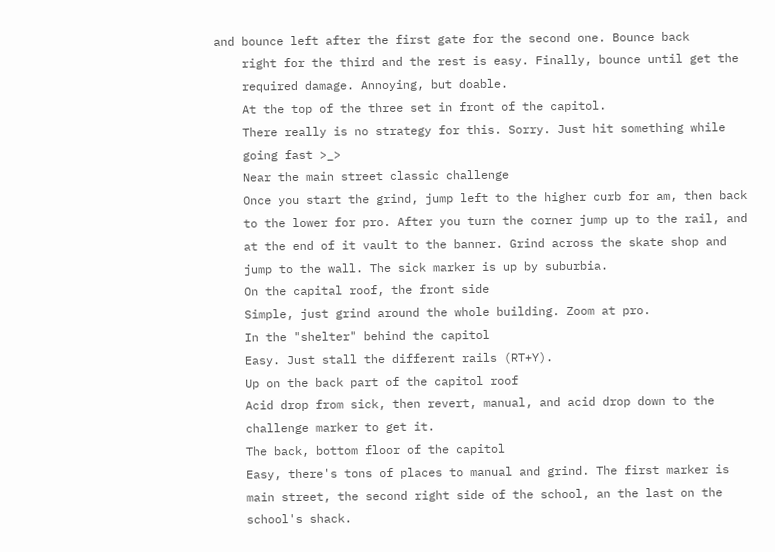and bounce left after the first gate for the second one. Bounce back
    right for the third and the rest is easy. Finally, bounce until get the
    required damage. Annoying, but doable.
    At the top of the three set in front of the capitol.
    There really is no strategy for this. Sorry. Just hit something while
    going fast >_>
    Near the main street classic challenge
    Once you start the grind, jump left to the higher curb for am, then back
    to the lower for pro. After you turn the corner jump up to the rail, and
    at the end of it vault to the banner. Grind across the skate shop and
    jump to the wall. The sick marker is up by suburbia.
    On the capital roof, the front side
    Simple, just grind around the whole building. Zoom at pro.
    In the "shelter" behind the capitol
    Easy. Just stall the different rails (RT+Y).
    Up on the back part of the capitol roof
    Acid drop from sick, then revert, manual, and acid drop down to the
    challenge marker to get it.
    The back, bottom floor of the capitol
    Easy, there's tons of places to manual and grind. The first marker is
    main street, the second right side of the school, an the last on the
    school's shack.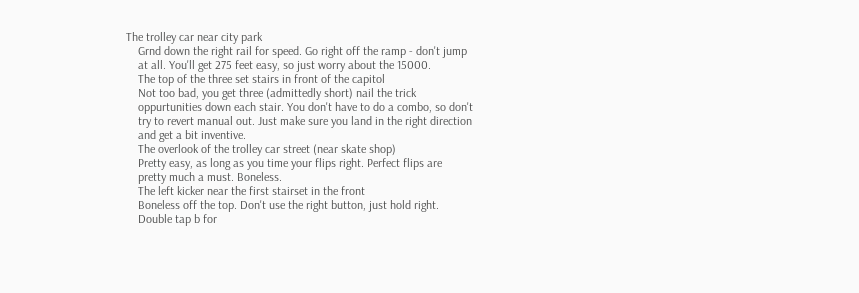The trolley car near city park
    Grnd down the right rail for speed. Go right off the ramp - don't jump
    at all. You'll get 275 feet easy, so just worry about the 15000.
    The top of the three set stairs in front of the capitol
    Not too bad, you get three (admittedly short) nail the trick
    oppurtunities down each stair. You don't have to do a combo, so don't
    try to revert manual out. Just make sure you land in the right direction
    and get a bit inventive.
    The overlook of the trolley car street (near skate shop)
    Pretty easy, as long as you time your flips right. Perfect flips are
    pretty much a must. Boneless.
    The left kicker near the first stairset in the front
    Boneless off the top. Don't use the right button, just hold right.
    Double tap b for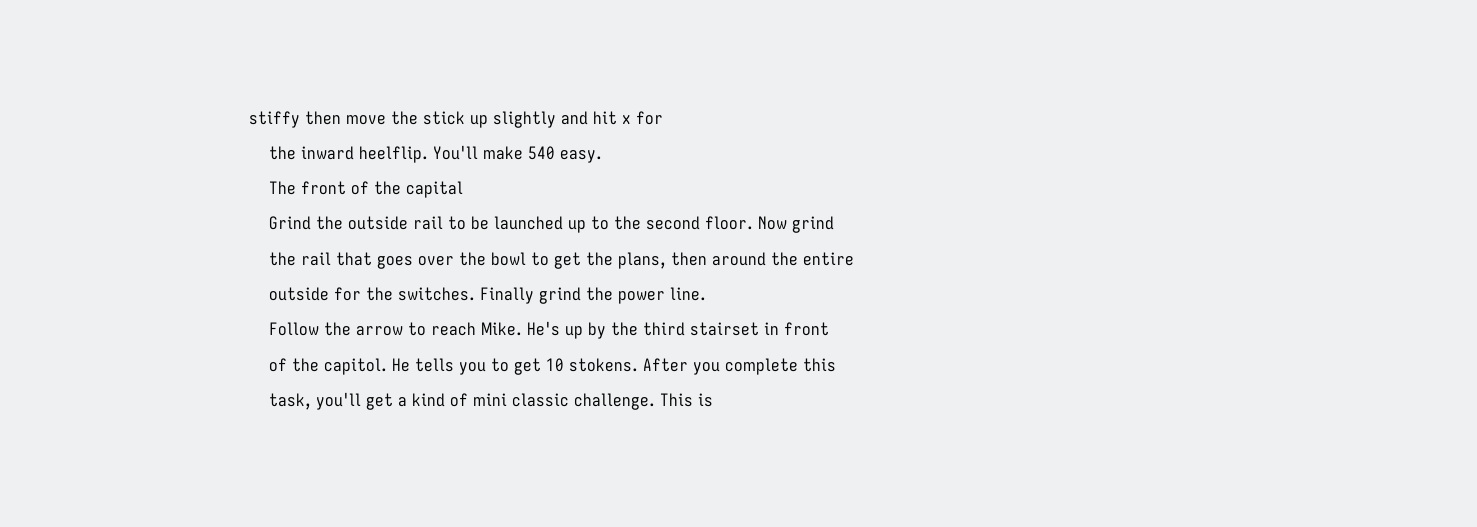stiffy then move the stick up slightly and hit x for
    the inward heelflip. You'll make 540 easy.
    The front of the capital
    Grind the outside rail to be launched up to the second floor. Now grind
    the rail that goes over the bowl to get the plans, then around the entire
    outside for the switches. Finally grind the power line.
    Follow the arrow to reach Mike. He's up by the third stairset in front
    of the capitol. He tells you to get 10 stokens. After you complete this
    task, you'll get a kind of mini classic challenge. This is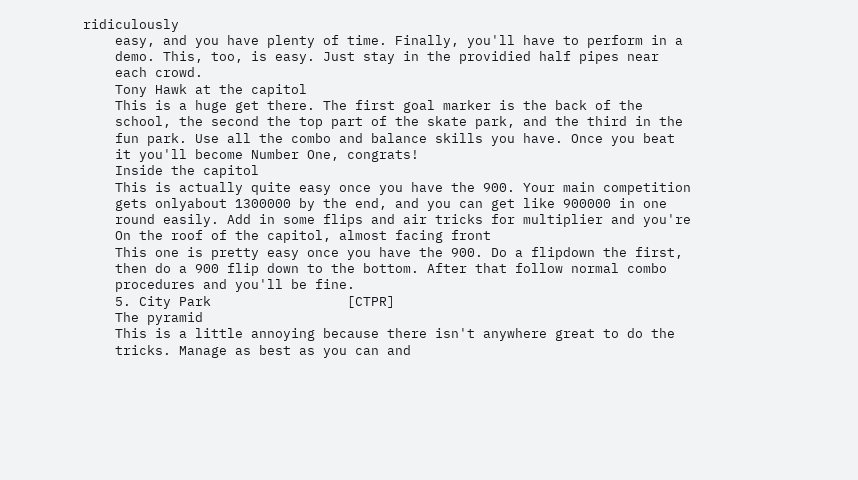ridiculously
    easy, and you have plenty of time. Finally, you'll have to perform in a
    demo. This, too, is easy. Just stay in the providied half pipes near
    each crowd.
    Tony Hawk at the capitol
    This is a huge get there. The first goal marker is the back of the
    school, the second the top part of the skate park, and the third in the
    fun park. Use all the combo and balance skills you have. Once you beat
    it you'll become Number One, congrats!
    Inside the capitol
    This is actually quite easy once you have the 900. Your main competition
    gets onlyabout 1300000 by the end, and you can get like 900000 in one
    round easily. Add in some flips and air tricks for multiplier and you're
    On the roof of the capitol, almost facing front
    This one is pretty easy once you have the 900. Do a flipdown the first,
    then do a 900 flip down to the bottom. After that follow normal combo
    procedures and you'll be fine.
    5. City Park                 [CTPR]
    The pyramid
    This is a little annoying because there isn't anywhere great to do the
    tricks. Manage as best as you can and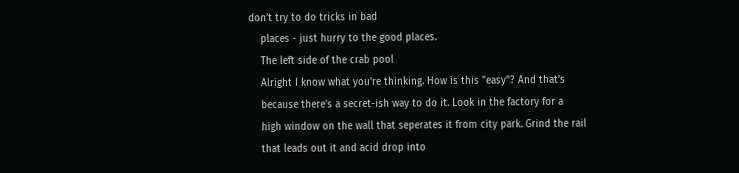don't try to do tricks in bad
    places - just hurry to the good places.
    The left side of the crab pool
    Alright I know what you're thinking. How is this "easy"? And that's
    because there's a secret-ish way to do it. Look in the factory for a
    high window on the wall that seperates it from city park. Grind the rail
    that leads out it and acid drop into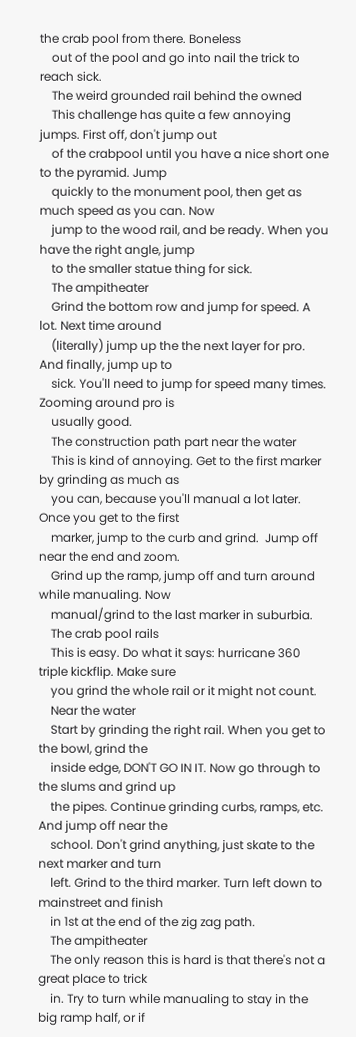the crab pool from there. Boneless
    out of the pool and go into nail the trick to reach sick.
    The weird grounded rail behind the owned
    This challenge has quite a few annoying jumps. First off, don't jump out
    of the crabpool until you have a nice short one to the pyramid. Jump
    quickly to the monument pool, then get as much speed as you can. Now
    jump to the wood rail, and be ready. When you have the right angle, jump
    to the smaller statue thing for sick.
    The ampitheater
    Grind the bottom row and jump for speed. A lot. Next time around
    (literally) jump up the the next layer for pro. And finally, jump up to
    sick. You'll need to jump for speed many times. Zooming around pro is
    usually good.
    The construction path part near the water
    This is kind of annoying. Get to the first marker by grinding as much as
    you can, because you'll manual a lot later. Once you get to the first
    marker, jump to the curb and grind.  Jump off near the end and zoom.
    Grind up the ramp, jump off and turn around while manualing. Now
    manual/grind to the last marker in suburbia.
    The crab pool rails
    This is easy. Do what it says: hurricane 360 triple kickflip. Make sure
    you grind the whole rail or it might not count.
    Near the water
    Start by grinding the right rail. When you get to the bowl, grind the
    inside edge, DON'T GO IN IT. Now go through to the slums and grind up
    the pipes. Continue grinding curbs, ramps, etc. And jump off near the
    school. Don't grind anything, just skate to the next marker and turn
    left. Grind to the third marker. Turn left down to mainstreet and finish
    in 1st at the end of the zig zag path.
    The ampitheater
    The only reason this is hard is that there's not a great place to trick
    in. Try to turn while manualing to stay in the big ramp half, or if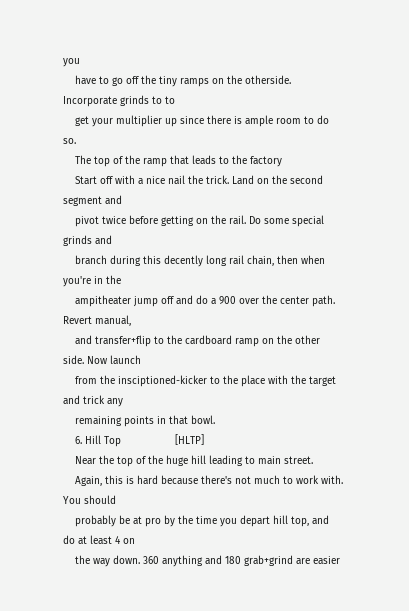you
    have to go off the tiny ramps on the otherside. Incorporate grinds to to
    get your multiplier up since there is ample room to do so.
    The top of the ramp that leads to the factory
    Start off with a nice nail the trick. Land on the second segment and
    pivot twice before getting on the rail. Do some special grinds and
    branch during this decently long rail chain, then when you're in the
    ampitheater jump off and do a 900 over the center path. Revert manual,
    and transfer+flip to the cardboard ramp on the other side. Now launch
    from the insciptioned-kicker to the place with the target and trick any
    remaining points in that bowl.
    6. Hill Top                  [HLTP]
    Near the top of the huge hill leading to main street.
    Again, this is hard because there's not much to work with. You should
    probably be at pro by the time you depart hill top, and do at least 4 on
    the way down. 360 anything and 180 grab+grind are easier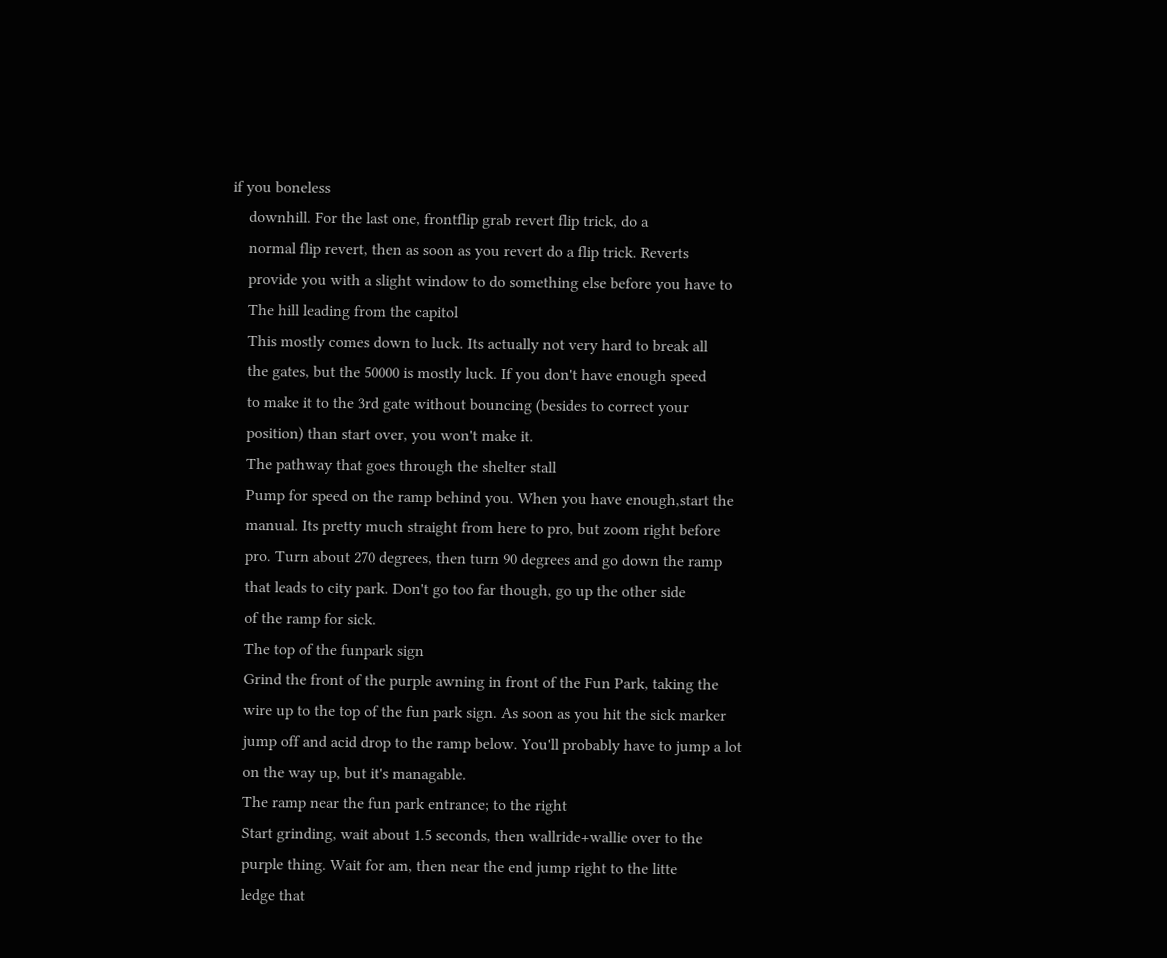if you boneless
    downhill. For the last one, frontflip grab revert flip trick, do a
    normal flip revert, then as soon as you revert do a flip trick. Reverts
    provide you with a slight window to do something else before you have to
    The hill leading from the capitol
    This mostly comes down to luck. Its actually not very hard to break all
    the gates, but the 50000 is mostly luck. If you don't have enough speed
    to make it to the 3rd gate without bouncing (besides to correct your
    position) than start over, you won't make it.
    The pathway that goes through the shelter stall
    Pump for speed on the ramp behind you. When you have enough,start the
    manual. Its pretty much straight from here to pro, but zoom right before
    pro. Turn about 270 degrees, then turn 90 degrees and go down the ramp
    that leads to city park. Don't go too far though, go up the other side
    of the ramp for sick.
    The top of the funpark sign
    Grind the front of the purple awning in front of the Fun Park, taking the
    wire up to the top of the fun park sign. As soon as you hit the sick marker
    jump off and acid drop to the ramp below. You'll probably have to jump a lot
    on the way up, but it's managable.
    The ramp near the fun park entrance; to the right
    Start grinding, wait about 1.5 seconds, then wallride+wallie over to the
    purple thing. Wait for am, then near the end jump right to the litte
    ledge that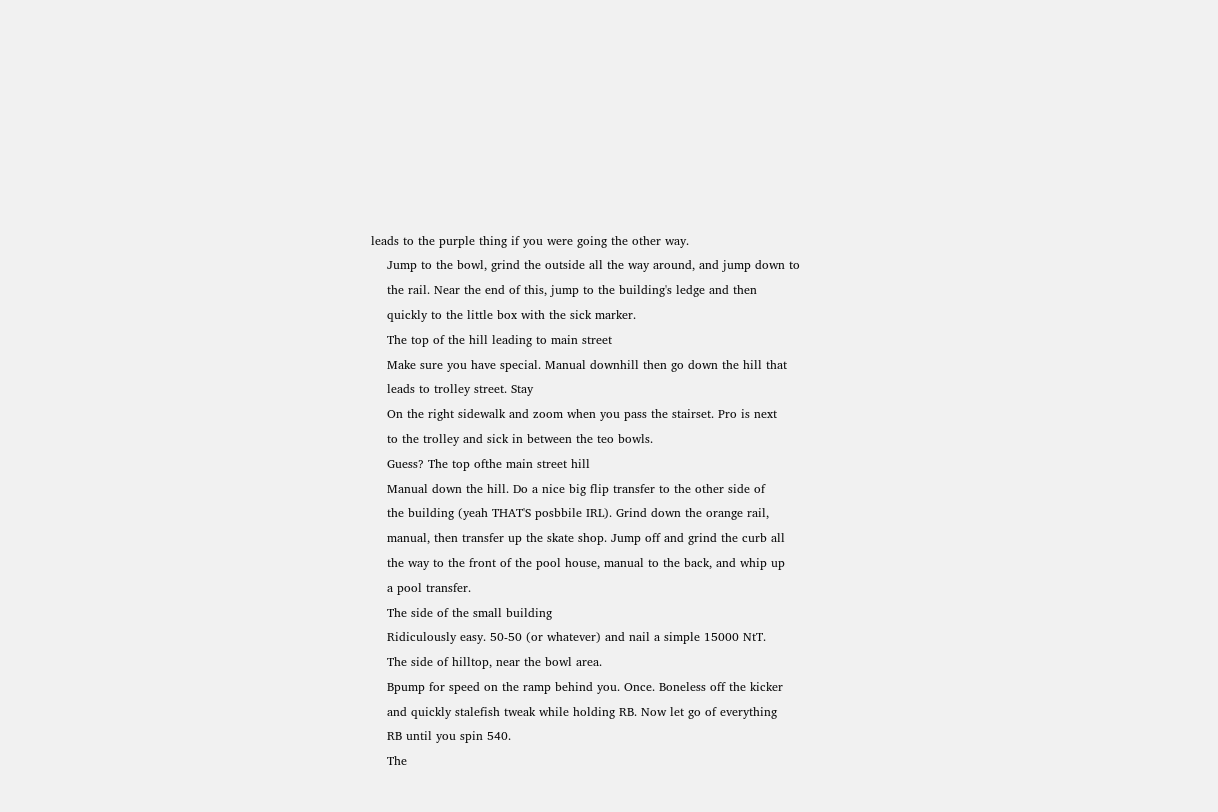leads to the purple thing if you were going the other way.
    Jump to the bowl, grind the outside all the way around, and jump down to
    the rail. Near the end of this, jump to the building's ledge and then
    quickly to the little box with the sick marker.
    The top of the hill leading to main street
    Make sure you have special. Manual downhill then go down the hill that
    leads to trolley street. Stay
    On the right sidewalk and zoom when you pass the stairset. Pro is next
    to the trolley and sick in between the teo bowls.
    Guess? The top ofthe main street hill
    Manual down the hill. Do a nice big flip transfer to the other side of
    the building (yeah THAT'S posbbile IRL). Grind down the orange rail,
    manual, then transfer up the skate shop. Jump off and grind the curb all
    the way to the front of the pool house, manual to the back, and whip up
    a pool transfer.
    The side of the small building
    Ridiculously easy. 50-50 (or whatever) and nail a simple 15000 NtT.
    The side of hilltop, near the bowl area.
    Bpump for speed on the ramp behind you. Once. Boneless off the kicker
    and quickly stalefish tweak while holding RB. Now let go of everything
    RB until you spin 540.
    The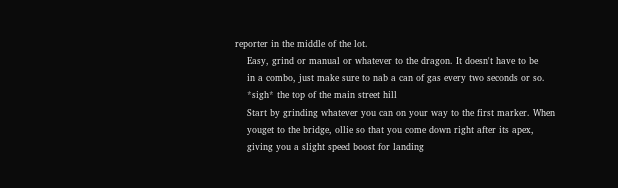reporter in the middle of the lot.
    Easy, grind or manual or whatever to the dragon. It doesn't have to be
    in a combo, just make sure to nab a can of gas every two seconds or so.
    *sigh* the top of the main street hill
    Start by grinding whatever you can on your way to the first marker. When
    youget to the bridge, ollie so that you come down right after its apex,
    giving you a slight speed boost for landing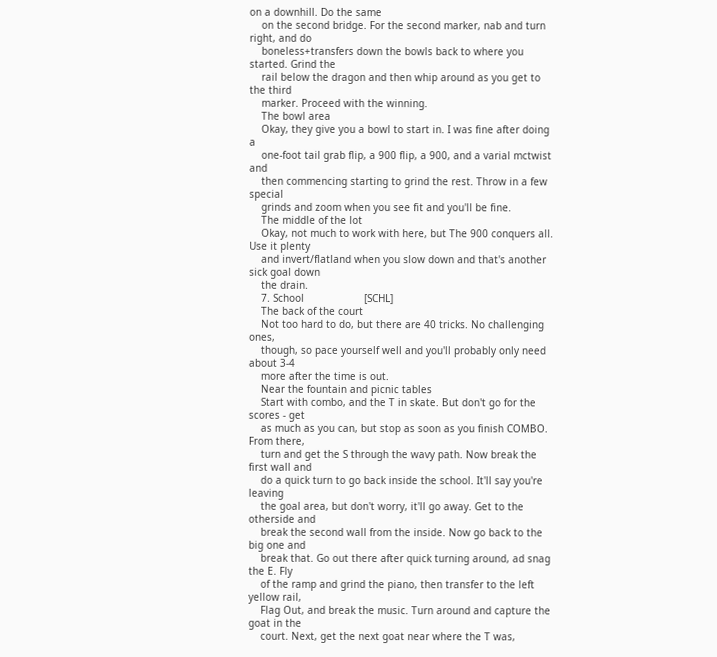on a downhill. Do the same
    on the second bridge. For the second marker, nab and turn right, and do
    boneless+transfers down the bowls back to where you started. Grind the
    rail below the dragon and then whip around as you get to the third
    marker. Proceed with the winning.
    The bowl area
    Okay, they give you a bowl to start in. I was fine after doing a
    one-foot tail grab flip, a 900 flip, a 900, and a varial mctwist and
    then commencing starting to grind the rest. Throw in a few special
    grinds and zoom when you see fit and you'll be fine.
    The middle of the lot
    Okay, not much to work with here, but The 900 conquers all. Use it plenty
    and invert/flatland when you slow down and that's another sick goal down
    the drain.
    7. School                    [SCHL]
    The back of the court
    Not too hard to do, but there are 40 tricks. No challenging ones,
    though, so pace yourself well and you'll probably only need about 3-4
    more after the time is out.
    Near the fountain and picnic tables
    Start with combo, and the T in skate. But don't go for the scores - get
    as much as you can, but stop as soon as you finish COMBO. From there,
    turn and get the S through the wavy path. Now break the first wall and
    do a quick turn to go back inside the school. It'll say you're leaving
    the goal area, but don't worry, it'll go away. Get to the otherside and
    break the second wall from the inside. Now go back to the big one and
    break that. Go out there after quick turning around, ad snag the E. Fly
    of the ramp and grind the piano, then transfer to the left yellow rail,
    Flag Out, and break the music. Turn around and capture the goat in the
    court. Next, get the next goat near where the T was,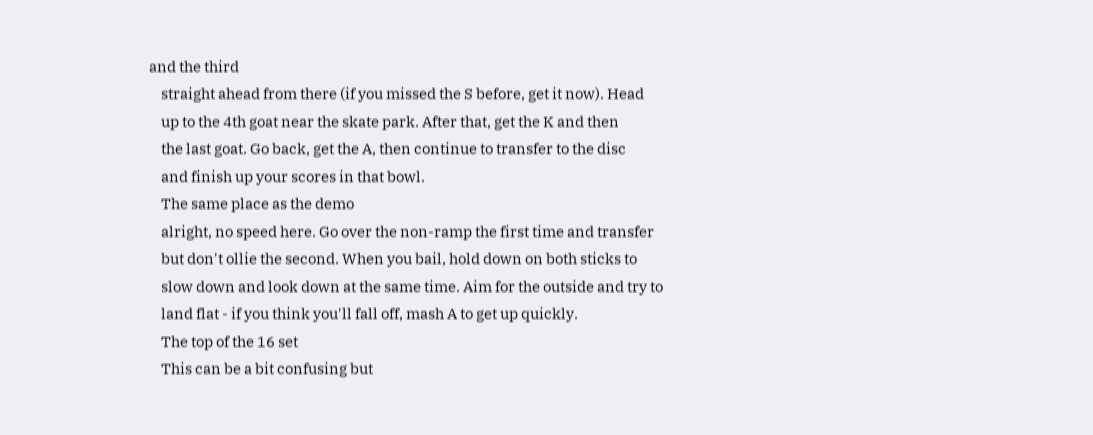and the third
    straight ahead from there (if you missed the S before, get it now). Head
    up to the 4th goat near the skate park. After that, get the K and then
    the last goat. Go back, get the A, then continue to transfer to the disc
    and finish up your scores in that bowl.
    The same place as the demo
    alright, no speed here. Go over the non-ramp the first time and transfer
    but don't ollie the second. When you bail, hold down on both sticks to
    slow down and look down at the same time. Aim for the outside and try to
    land flat - if you think you'll fall off, mash A to get up quickly.
    The top of the 16 set
    This can be a bit confusing but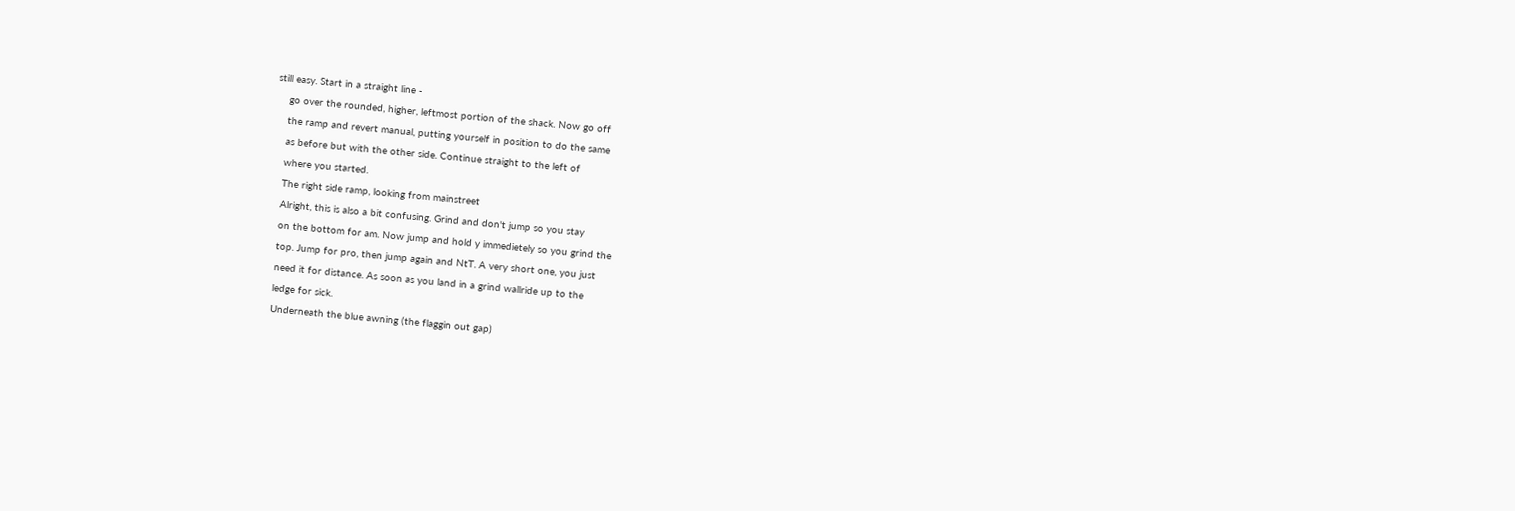still easy. Start in a straight line -
    go over the rounded, higher, leftmost portion of the shack. Now go off
    the ramp and revert manual, putting yourself in position to do the same
    as before but with the other side. Continue straight to the left of
    where you started.
    The right side ramp, looking from mainstreet
    Alright, this is also a bit confusing. Grind and don't jump so you stay
    on the bottom for am. Now jump and hold y immedietely so you grind the
    top. Jump for pro, then jump again and NtT. A very short one, you just
    need it for distance. As soon as you land in a grind wallride up to the
    ledge for sick.
    Underneath the blue awning (the flaggin out gap)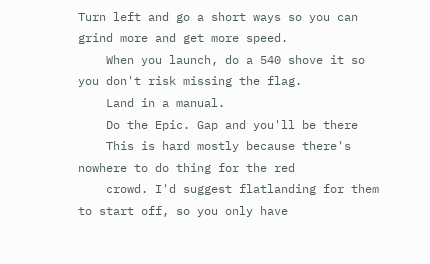Turn left and go a short ways so you can grind more and get more speed.
    When you launch, do a 540 shove it so you don't risk missing the flag.
    Land in a manual.
    Do the Epic. Gap and you'll be there
    This is hard mostly because there's nowhere to do thing for the red
    crowd. I'd suggest flatlanding for them to start off, so you only have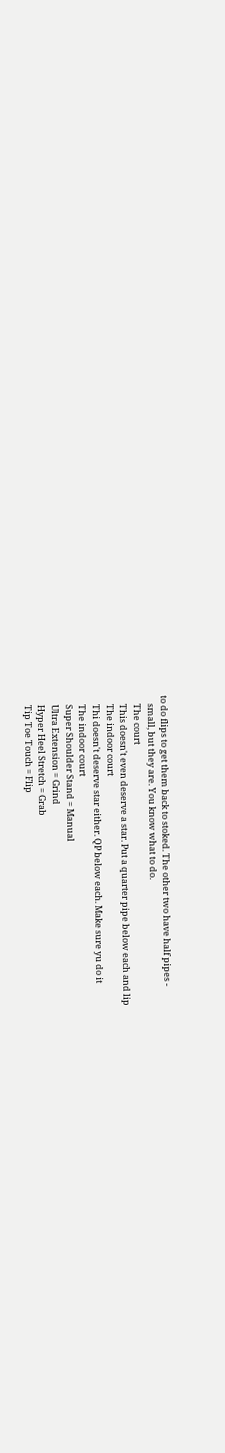to do flips to get them back to stoked. The other two have half pipes -
    small, but they are. You know what to do.
    The court
    This doesn't even deserve a star. Put a quarter pipe below each and lip
    The indoor court
    Thi doesn't deserve star either. QP below each. Make sure yu do it
    The indoor court
    Super Shoulder Stand = Manual
    Ultra Extension = Grind
    Hyper Heel Stretch = Grab
    Tip Toe Touch = Flip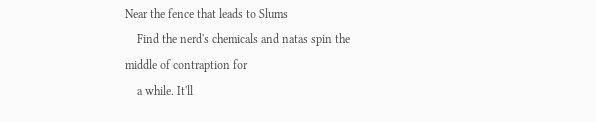Near the fence that leads to Slums
    Find the nerd's chemicals and natas spin the middle of contraption for
    a while. It'll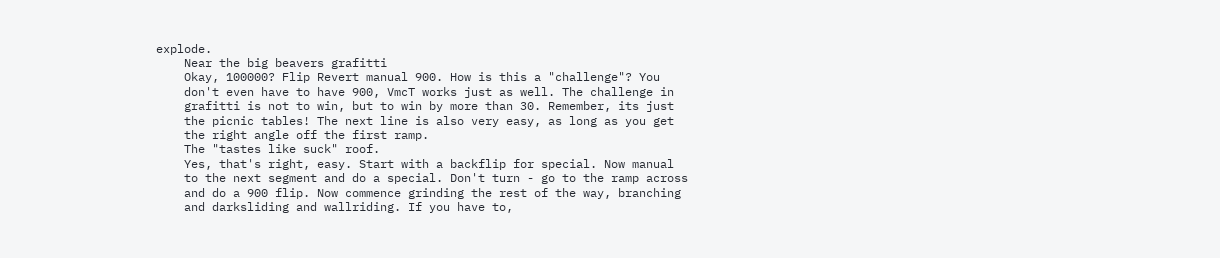explode.
    Near the big beavers grafitti
    Okay, 100000? Flip Revert manual 900. How is this a "challenge"? You
    don't even have to have 900, VmcT works just as well. The challenge in
    grafitti is not to win, but to win by more than 30. Remember, its just
    the picnic tables! The next line is also very easy, as long as you get
    the right angle off the first ramp.
    The "tastes like suck" roof.
    Yes, that's right, easy. Start with a backflip for special. Now manual
    to the next segment and do a special. Don't turn - go to the ramp across
    and do a 900 flip. Now commence grinding the rest of the way, branching
    and darksliding and wallriding. If you have to,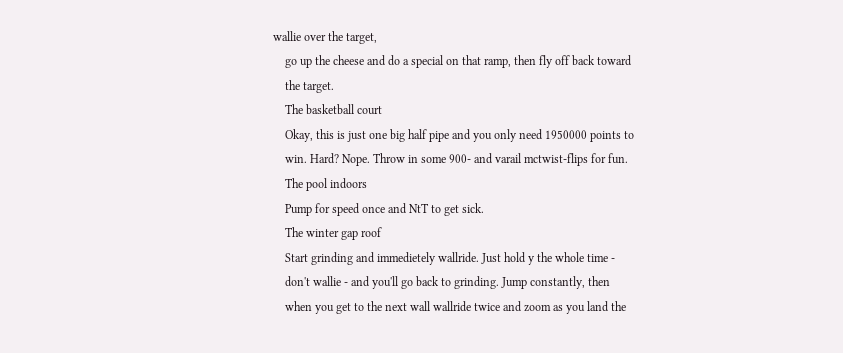wallie over the target,
    go up the cheese and do a special on that ramp, then fly off back toward
    the target.
    The basketball court
    Okay, this is just one big half pipe and you only need 1950000 points to
    win. Hard? Nope. Throw in some 900- and varail mctwist-flips for fun.
    The pool indoors
    Pump for speed once and NtT to get sick.
    The winter gap roof
    Start grinding and immedietely wallride. Just hold y the whole time -
    don't wallie - and you'll go back to grinding. Jump constantly, then
    when you get to the next wall wallride twice and zoom as you land the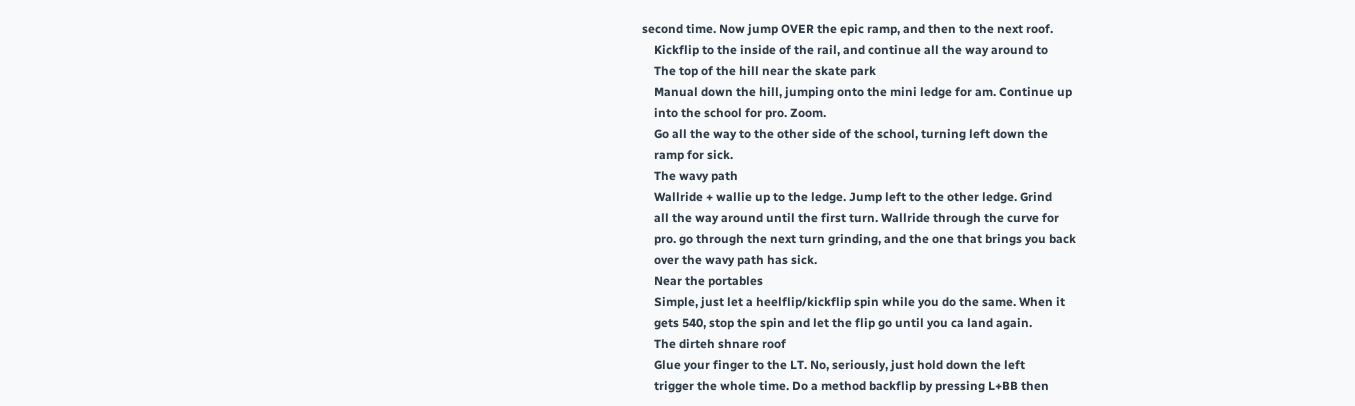second time. Now jump OVER the epic ramp, and then to the next roof.
    Kickflip to the inside of the rail, and continue all the way around to
    The top of the hill near the skate park
    Manual down the hill, jumping onto the mini ledge for am. Continue up
    into the school for pro. Zoom.
    Go all the way to the other side of the school, turning left down the
    ramp for sick.
    The wavy path
    Wallride + wallie up to the ledge. Jump left to the other ledge. Grind
    all the way around until the first turn. Wallride through the curve for
    pro. go through the next turn grinding, and the one that brings you back
    over the wavy path has sick.
    Near the portables
    Simple, just let a heelflip/kickflip spin while you do the same. When it
    gets 540, stop the spin and let the flip go until you ca land again.
    The dirteh shnare roof
    Glue your finger to the LT. No, seriously, just hold down the left
    trigger the whole time. Do a method backflip by pressing L+BB then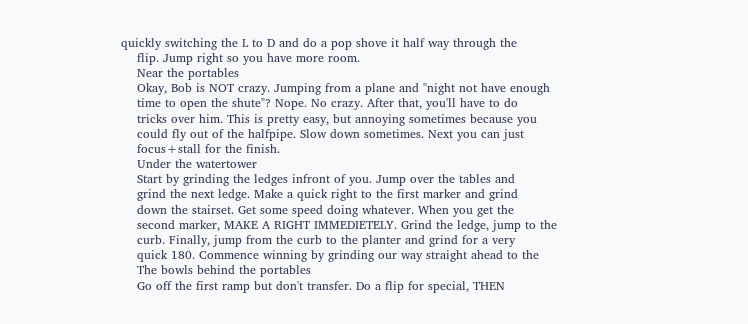quickly switching the L to D and do a pop shove it half way through the
    flip. Jump right so you have more room.
    Near the portables
    Okay, Bob is NOT crazy. Jumping from a plane and "night not have enough
    time to open the shute"? Nope. No crazy. After that, you'll have to do
    tricks over him. This is pretty easy, but annoying sometimes because you
    could fly out of the halfpipe. Slow down sometimes. Next you can just
    focus+stall for the finish.
    Under the watertower
    Start by grinding the ledges infront of you. Jump over the tables and
    grind the next ledge. Make a quick right to the first marker and grind
    down the stairset. Get some speed doing whatever. When you get the
    second marker, MAKE A RIGHT IMMEDIETELY. Grind the ledge, jump to the
    curb. Finally, jump from the curb to the planter and grind for a very
    quick 180. Commence winning by grinding our way straight ahead to the
    The bowls behind the portables
    Go off the first ramp but don't transfer. Do a flip for special, THEN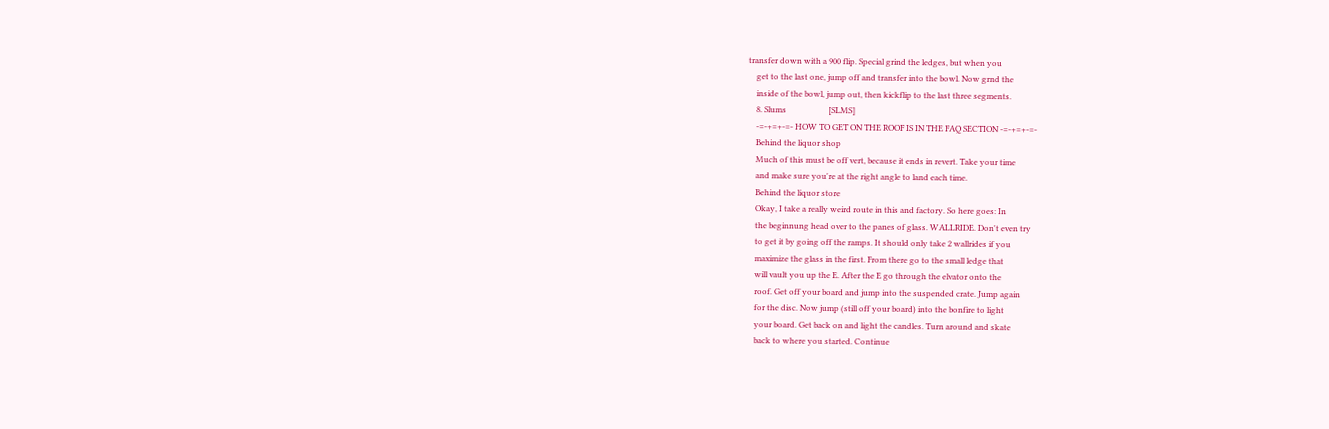transfer down with a 900 flip. Special grind the ledges, but when you
    get to the last one, jump off and transfer into the bowl. Now grnd the
    inside of the bowl, jump out, then kickflip to the last three segments.
    8. Slums                     [SLMS]
    -=-+=+-=- HOW TO GET ON THE ROOF IS IN THE FAQ SECTION -=-+=+-=-
    Behind the liquor shop
    Much of this must be off vert, because it ends in revert. Take your time
    and make sure you're at the right angle to land each time.
    Behind the liquor store
    Okay, I take a really weird route in this and factory. So here goes: In
    the beginnung head over to the panes of glass. WALLRIDE. Don't even try
    to get it by going off the ramps. It should only take 2 wallrides if you
    maximize the glass in the first. From there go to the small ledge that
    will vault you up the E. After the E go through the elvator onto the
    roof. Get off your board and jump into the suspended crate. Jump again
    for the disc. Now jump (still off your board) into the bonfire to light
    your board. Get back on and light the candles. Turn around and skate
    back to where you started. Continue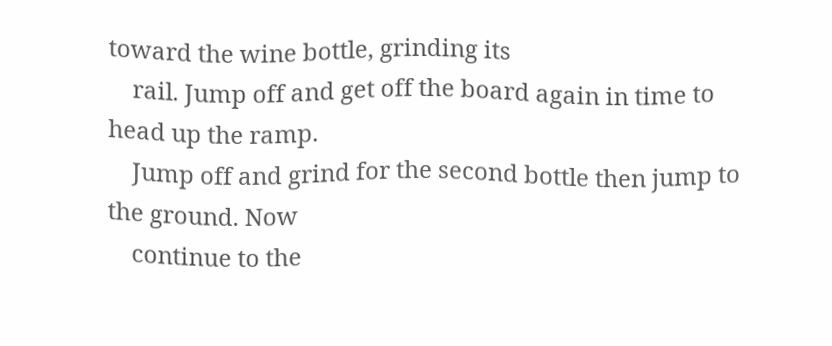toward the wine bottle, grinding its
    rail. Jump off and get off the board again in time to head up the ramp.
    Jump off and grind for the second bottle then jump to the ground. Now
    continue to the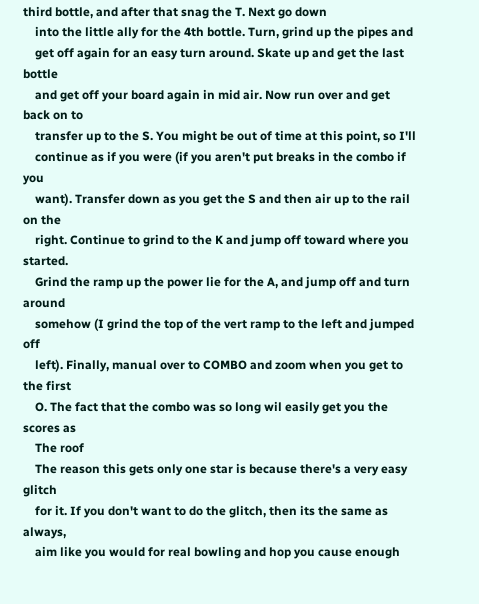third bottle, and after that snag the T. Next go down
    into the little ally for the 4th bottle. Turn, grind up the pipes and
    get off again for an easy turn around. Skate up and get the last bottle
    and get off your board again in mid air. Now run over and get back on to
    transfer up to the S. You might be out of time at this point, so I'll
    continue as if you were (if you aren't put breaks in the combo if you
    want). Transfer down as you get the S and then air up to the rail on the
    right. Continue to grind to the K and jump off toward where you started.
    Grind the ramp up the power lie for the A, and jump off and turn around
    somehow (I grind the top of the vert ramp to the left and jumped off
    left). Finally, manual over to COMBO and zoom when you get to the first
    O. The fact that the combo was so long wil easily get you the scores as
    The roof
    The reason this gets only one star is because there's a very easy glitch
    for it. If you don't want to do the glitch, then its the same as always,
    aim like you would for real bowling and hop you cause enough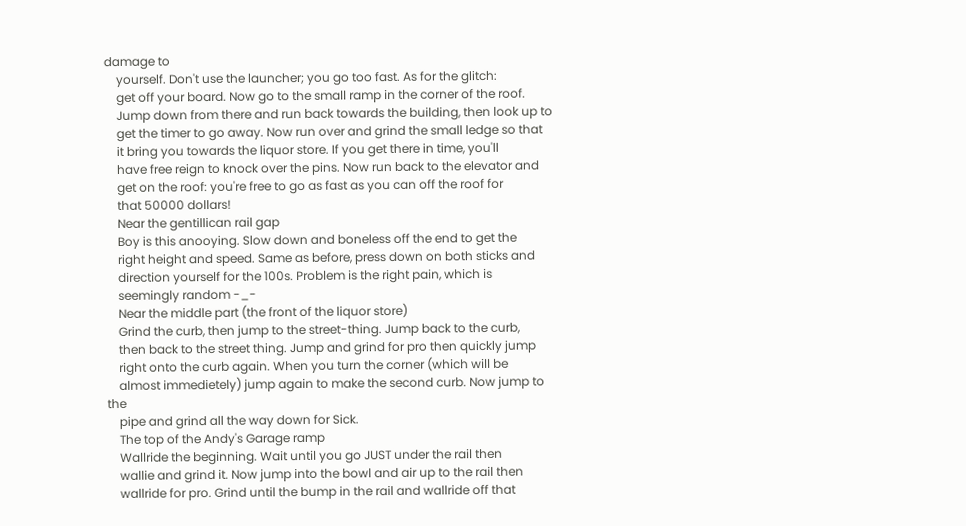damage to
    yourself. Don't use the launcher; you go too fast. As for the glitch:
    get off your board. Now go to the small ramp in the corner of the roof.
    Jump down from there and run back towards the building, then look up to
    get the timer to go away. Now run over and grind the small ledge so that
    it bring you towards the liquor store. If you get there in time, you'll
    have free reign to knock over the pins. Now run back to the elevator and
    get on the roof: you're free to go as fast as you can off the roof for
    that 50000 dollars!
    Near the gentillican rail gap
    Boy is this anooying. Slow down and boneless off the end to get the
    right height and speed. Same as before, press down on both sticks and
    direction yourself for the 100s. Problem is the right pain, which is
    seemingly random -_-
    Near the middle part (the front of the liquor store)
    Grind the curb, then jump to the street-thing. Jump back to the curb,
    then back to the street thing. Jump and grind for pro then quickly jump
    right onto the curb again. When you turn the corner (which will be
    almost immedietely) jump again to make the second curb. Now jump to the
    pipe and grind all the way down for Sick.
    The top of the Andy's Garage ramp
    Wallride the beginning. Wait until you go JUST under the rail then
    wallie and grind it. Now jump into the bowl and air up to the rail then
    wallride for pro. Grind until the bump in the rail and wallride off that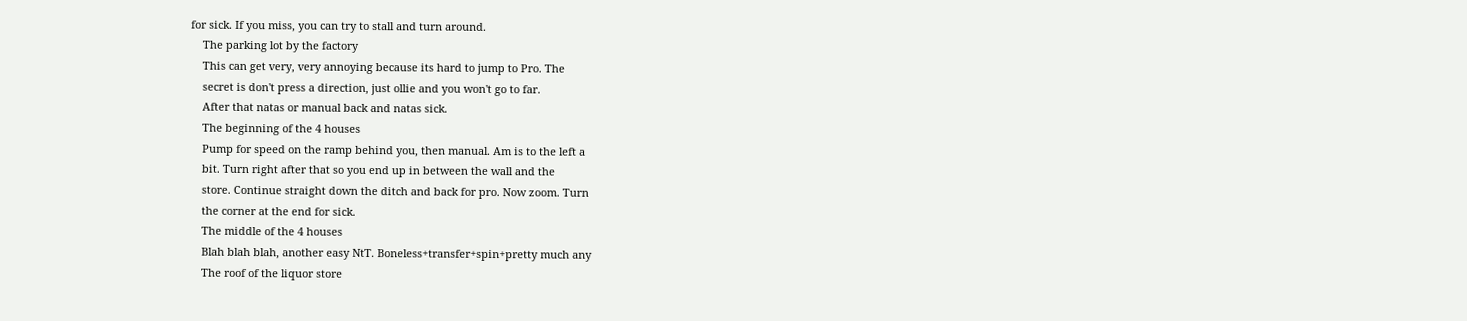for sick. If you miss, you can try to stall and turn around.
    The parking lot by the factory
    This can get very, very annoying because its hard to jump to Pro. The
    secret is don't press a direction, just ollie and you won't go to far.
    After that natas or manual back and natas sick.
    The beginning of the 4 houses
    Pump for speed on the ramp behind you, then manual. Am is to the left a
    bit. Turn right after that so you end up in between the wall and the
    store. Continue straight down the ditch and back for pro. Now zoom. Turn
    the corner at the end for sick.
    The middle of the 4 houses
    Blah blah blah, another easy NtT. Boneless+transfer+spin+pretty much any
    The roof of the liquor store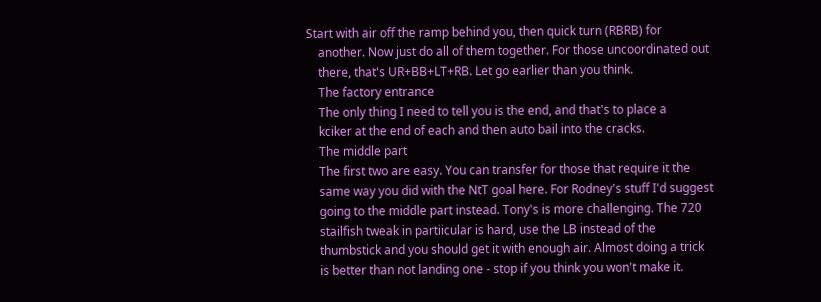Start with air off the ramp behind you, then quick turn (RBRB) for
    another. Now just do all of them together. For those uncoordinated out
    there, that's UR+BB+LT+RB. Let go earlier than you think.
    The factory entrance
    The only thing I need to tell you is the end, and that's to place a
    kciker at the end of each and then auto bail into the cracks.
    The middle part
    The first two are easy. You can transfer for those that require it the
    same way you did with the NtT goal here. For Rodney's stuff I'd suggest
    going to the middle part instead. Tony's is more challenging. The 720
    stailfish tweak in partiicular is hard, use the LB instead of the
    thumbstick and you should get it with enough air. Almost doing a trick
    is better than not landing one - stop if you think you won't make it.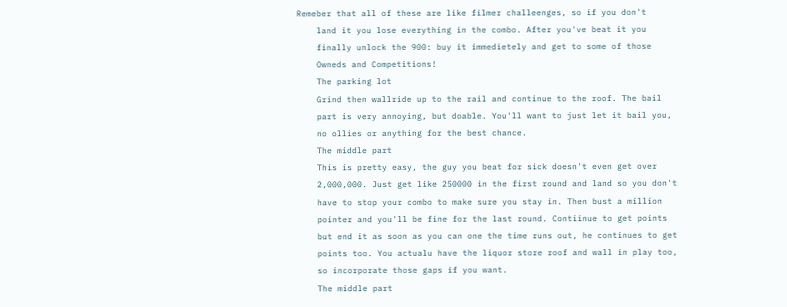Remeber that all of these are like filmer challeenges, so if you don't
    land it you lose everything in the combo. After you've beat it you
    finally unlock the 900: buy it immedietely and get to some of those
    Owneds and Competitions!
    The parking lot
    Grind then wallride up to the rail and continue to the roof. The bail
    part is very annoying, but doable. You'll want to just let it bail you,
    no ollies or anything for the best chance.
    The middle part
    This is pretty easy, the guy you beat for sick doesn't even get over
    2,000,000. Just get like 250000 in the first round and land so you don't
    have to stop your combo to make sure you stay in. Then bust a million
    pointer and you'll be fine for the last round. Contiinue to get points
    but end it as soon as you can one the time runs out, he continues to get
    points too. You actualu have the liquor store roof and wall in play too,
    so incorporate those gaps if you want.
    The middle part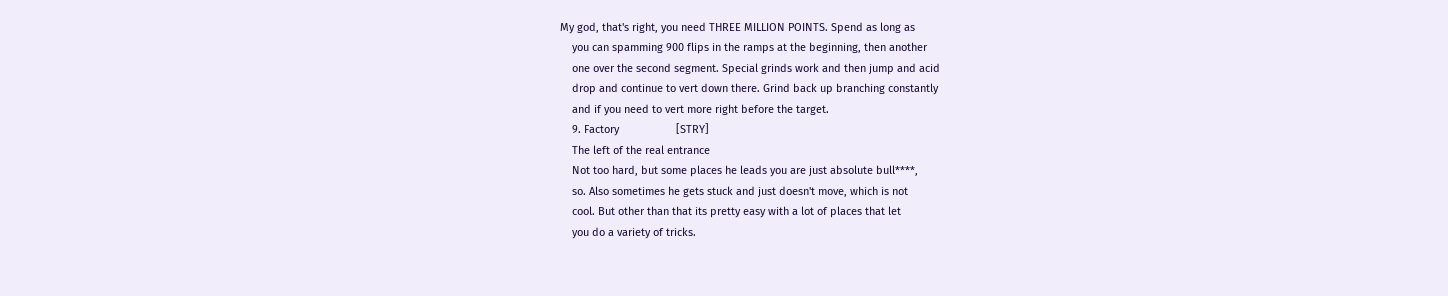My god, that's right, you need THREE MILLION POINTS. Spend as long as
    you can spamming 900 flips in the ramps at the beginning, then another
    one over the second segment. Special grinds work and then jump and acid
    drop and continue to vert down there. Grind back up branching constantly
    and if you need to vert more right before the target.
    9. Factory                   [STRY]
    The left of the real entrance
    Not too hard, but some places he leads you are just absolute bull****,
    so. Also sometimes he gets stuck and just doesn't move, which is not
    cool. But other than that its pretty easy with a lot of places that let
    you do a variety of tricks.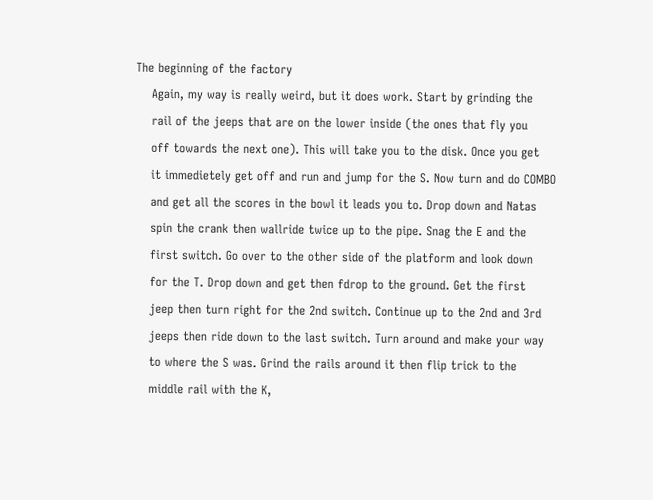The beginning of the factory
    Again, my way is really weird, but it does work. Start by grinding the
    rail of the jeeps that are on the lower inside (the ones that fly you
    off towards the next one). This will take you to the disk. Once you get
    it immedietely get off and run and jump for the S. Now turn and do COMBO
    and get all the scores in the bowl it leads you to. Drop down and Natas
    spin the crank then wallride twice up to the pipe. Snag the E and the
    first switch. Go over to the other side of the platform and look down
    for the T. Drop down and get then fdrop to the ground. Get the first
    jeep then turn right for the 2nd switch. Continue up to the 2nd and 3rd
    jeeps then ride down to the last switch. Turn around and make your way
    to where the S was. Grind the rails around it then flip trick to the
    middle rail with the K,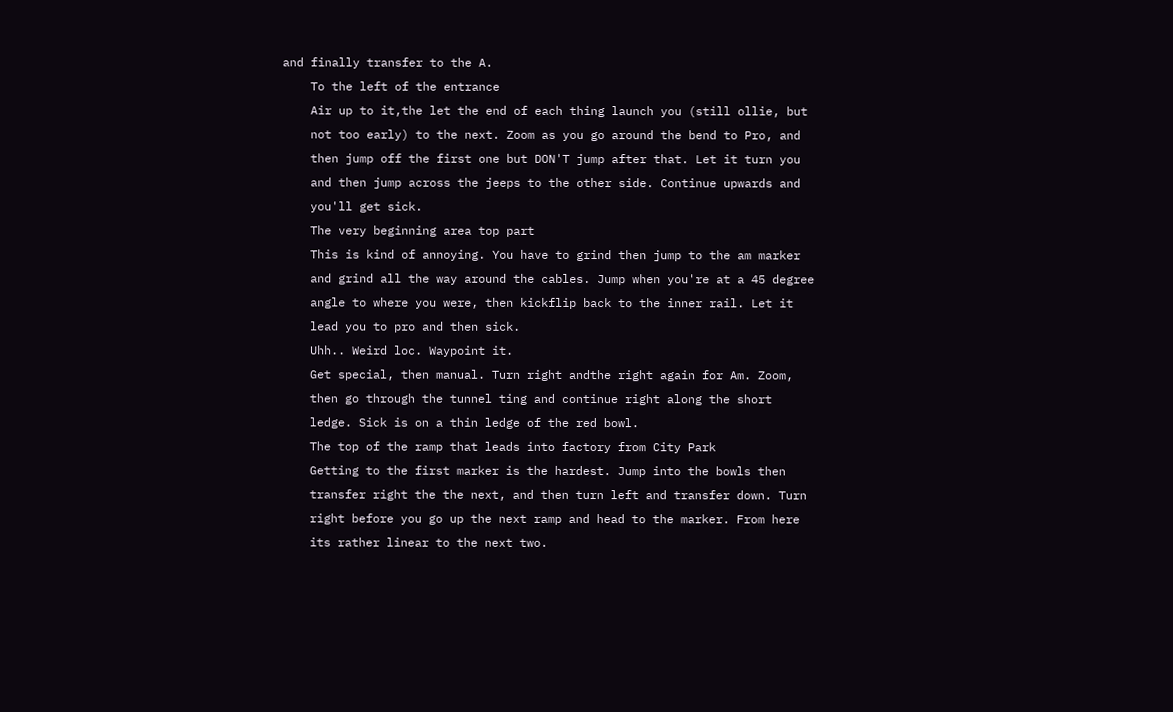and finally transfer to the A.
    To the left of the entrance
    Air up to it,the let the end of each thing launch you (still ollie, but
    not too early) to the next. Zoom as you go around the bend to Pro, and
    then jump off the first one but DON'T jump after that. Let it turn you
    and then jump across the jeeps to the other side. Continue upwards and
    you'll get sick.
    The very beginning area top part
    This is kind of annoying. You have to grind then jump to the am marker
    and grind all the way around the cables. Jump when you're at a 45 degree
    angle to where you were, then kickflip back to the inner rail. Let it
    lead you to pro and then sick.
    Uhh.. Weird loc. Waypoint it.
    Get special, then manual. Turn right andthe right again for Am. Zoom,
    then go through the tunnel ting and continue right along the short
    ledge. Sick is on a thin ledge of the red bowl.
    The top of the ramp that leads into factory from City Park
    Getting to the first marker is the hardest. Jump into the bowls then
    transfer right the the next, and then turn left and transfer down. Turn
    right before you go up the next ramp and head to the marker. From here
    its rather linear to the next two.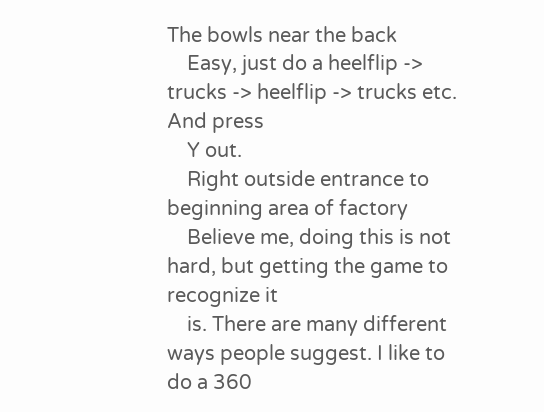The bowls near the back
    Easy, just do a heelflip -> trucks -> heelflip -> trucks etc. And press
    Y out.
    Right outside entrance to beginning area of factory
    Believe me, doing this is not hard, but getting the game to recognize it
    is. There are many different ways people suggest. I like to do a 360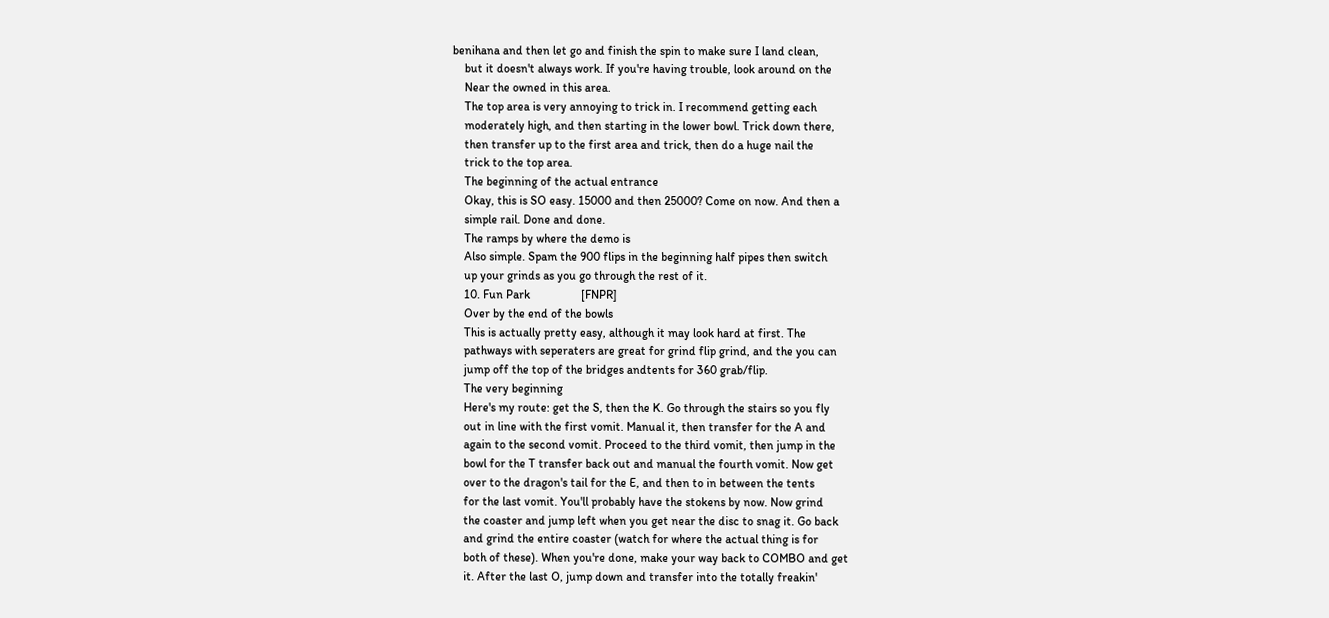benihana and then let go and finish the spin to make sure I land clean,
    but it doesn't always work. If you're having trouble, look around on the
    Near the owned in this area.
    The top area is very annoying to trick in. I recommend getting each
    moderately high, and then starting in the lower bowl. Trick down there,
    then transfer up to the first area and trick, then do a huge nail the
    trick to the top area.
    The beginning of the actual entrance
    Okay, this is SO easy. 15000 and then 25000? Come on now. And then a
    simple rail. Done and done.
    The ramps by where the demo is
    Also simple. Spam the 900 flips in the beginning half pipes then switch
    up your grinds as you go through the rest of it.
    10. Fun Park                 [FNPR]
    Over by the end of the bowls
    This is actually pretty easy, although it may look hard at first. The
    pathways with seperaters are great for grind flip grind, and the you can
    jump off the top of the bridges andtents for 360 grab/flip.
    The very beginning
    Here's my route: get the S, then the K. Go through the stairs so you fly
    out in line with the first vomit. Manual it, then transfer for the A and
    again to the second vomit. Proceed to the third vomit, then jump in the
    bowl for the T transfer back out and manual the fourth vomit. Now get
    over to the dragon's tail for the E, and then to in between the tents
    for the last vomit. You'll probably have the stokens by now. Now grind
    the coaster and jump left when you get near the disc to snag it. Go back
    and grind the entire coaster (watch for where the actual thing is for
    both of these). When you're done, make your way back to COMBO and get
    it. After the last O, jump down and transfer into the totally freakin'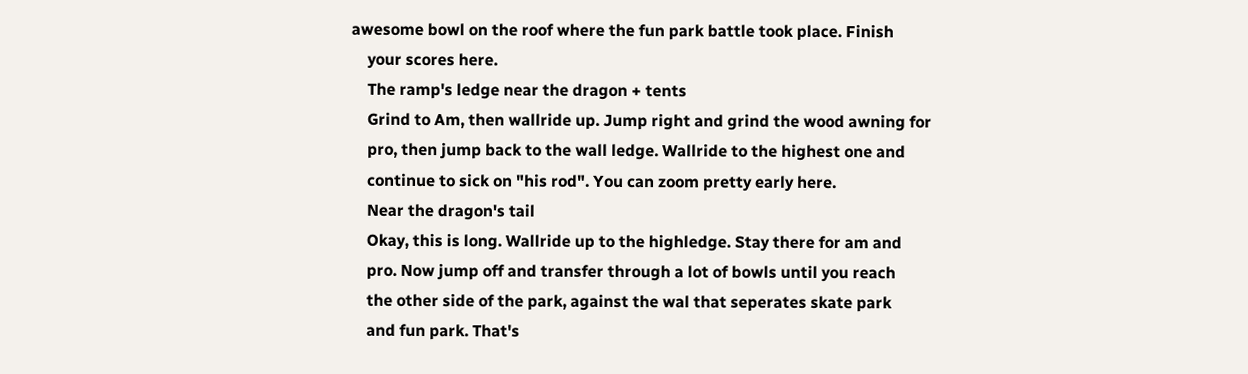awesome bowl on the roof where the fun park battle took place. Finish
    your scores here.
    The ramp's ledge near the dragon + tents
    Grind to Am, then wallride up. Jump right and grind the wood awning for
    pro, then jump back to the wall ledge. Wallride to the highest one and
    continue to sick on "his rod". You can zoom pretty early here.
    Near the dragon's tail
    Okay, this is long. Wallride up to the highledge. Stay there for am and
    pro. Now jump off and transfer through a lot of bowls until you reach
    the other side of the park, against the wal that seperates skate park
    and fun park. That's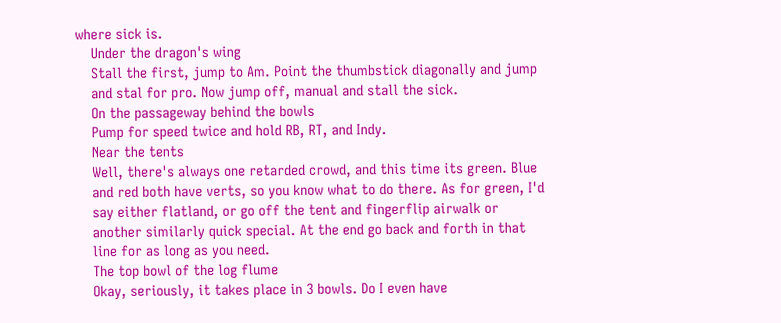where sick is.
    Under the dragon's wing
    Stall the first, jump to Am. Point the thumbstick diagonally and jump
    and stal for pro. Now jump off, manual and stall the sick.
    On the passageway behind the bowls
    Pump for speed twice and hold RB, RT, and Indy.
    Near the tents
    Well, there's always one retarded crowd, and this time its green. Blue
    and red both have verts, so you know what to do there. As for green, I'd
    say either flatland, or go off the tent and fingerflip airwalk or
    another similarly quick special. At the end go back and forth in that
    line for as long as you need.
    The top bowl of the log flume
    Okay, seriously, it takes place in 3 bowls. Do I even have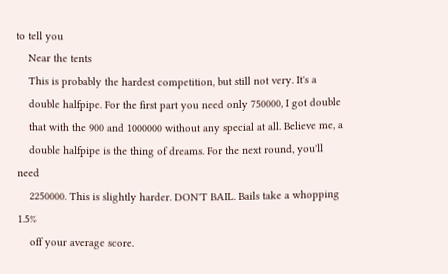to tell you
    Near the tents
    This is probably the hardest competition, but still not very. It's a
    double halfpipe. For the first part you need only 750000, I got double
    that with the 900 and 1000000 without any special at all. Believe me, a
    double halfpipe is the thing of dreams. For the next round, you'll need
    2250000. This is slightly harder. DON'T BAIL. Bails take a whopping 1.5%
    off your average score.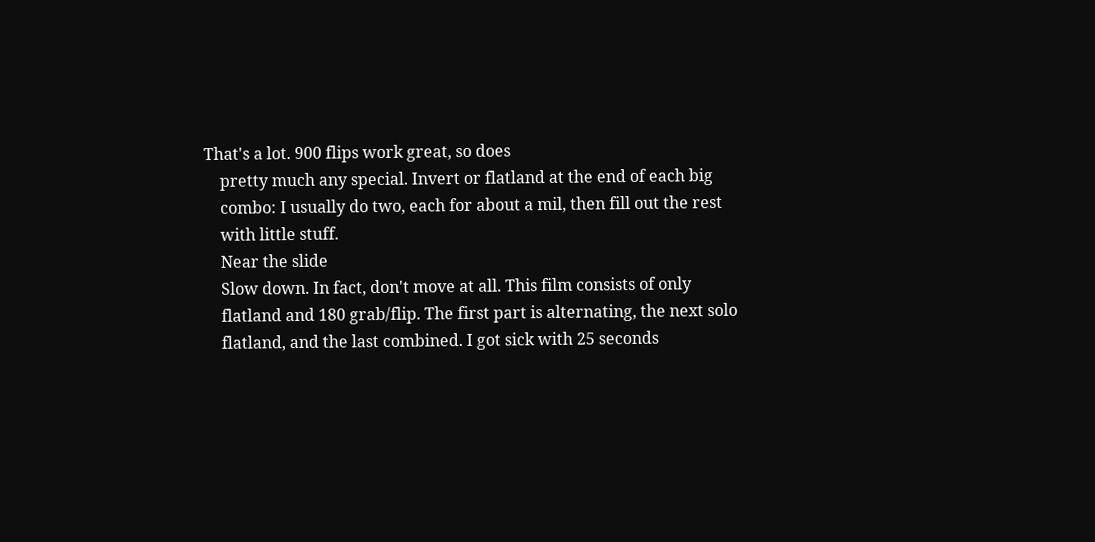That's a lot. 900 flips work great, so does
    pretty much any special. Invert or flatland at the end of each big
    combo: I usually do two, each for about a mil, then fill out the rest
    with little stuff.
    Near the slide
    Slow down. In fact, don't move at all. This film consists of only
    flatland and 180 grab/flip. The first part is alternating, the next solo
    flatland, and the last combined. I got sick with 25 seconds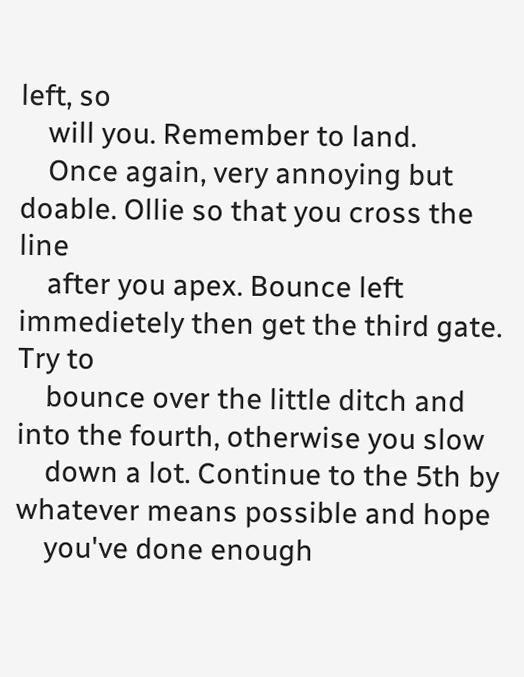left, so
    will you. Remember to land.
    Once again, very annoying but doable. Ollie so that you cross the line
    after you apex. Bounce left immedietely then get the third gate. Try to
    bounce over the little ditch and into the fourth, otherwise you slow
    down a lot. Continue to the 5th by whatever means possible and hope
    you've done enough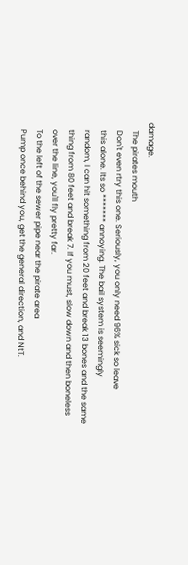damage.
    The pirates mouth
    Don't even rtry this one. Seriously, you only need 96% sick so leave
    this alone. Its so ******* annoying. The bail system is seemingly
    random, I can hit something from 20 feet and break 13 bones and the same
    thing from 80 feet and break 7. If you must, slow down and then boneless
    over the line, you'll fly pretty far.
    To the left of the sewer pipe near the pirate area
    Pump once behind you, get the general direction, and NtT.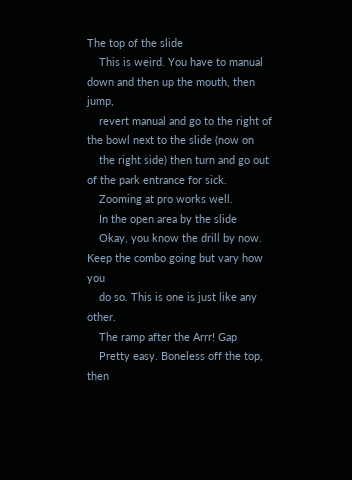The top of the slide
    This is weird. You have to manual down and then up the mouth, then jump,
    revert manual and go to the right of the bowl next to the slide (now on
    the right side) then turn and go out of the park entrance for sick.
    Zooming at pro works well.
    In the open area by the slide
    Okay, you know the drill by now. Keep the combo going but vary how you
    do so. This is one is just like any other.
    The ramp after the Arrr! Gap
    Pretty easy. Boneless off the top, then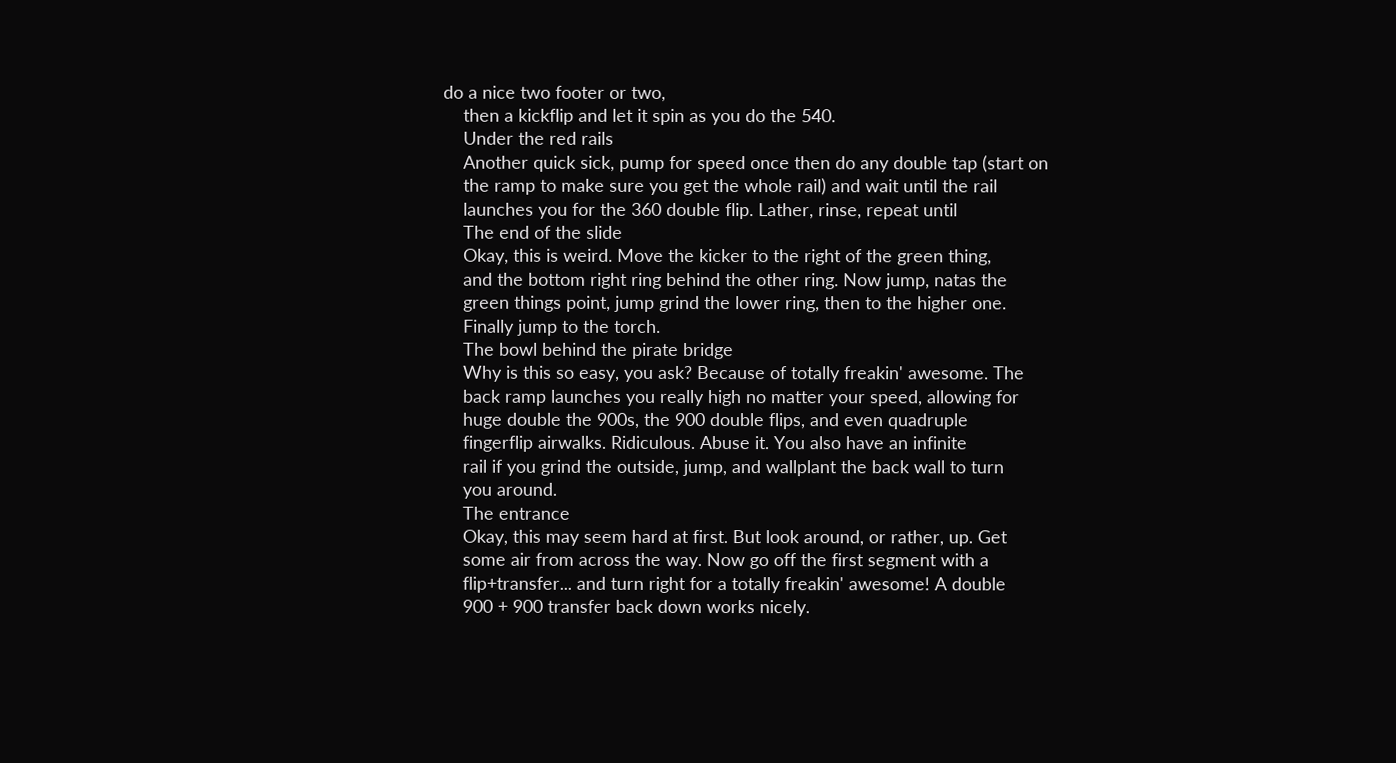do a nice two footer or two,
    then a kickflip and let it spin as you do the 540.
    Under the red rails
    Another quick sick, pump for speed once then do any double tap (start on
    the ramp to make sure you get the whole rail) and wait until the rail
    launches you for the 360 double flip. Lather, rinse, repeat until
    The end of the slide
    Okay, this is weird. Move the kicker to the right of the green thing,
    and the bottom right ring behind the other ring. Now jump, natas the
    green things point, jump grind the lower ring, then to the higher one.
    Finally jump to the torch.
    The bowl behind the pirate bridge
    Why is this so easy, you ask? Because of totally freakin' awesome. The
    back ramp launches you really high no matter your speed, allowing for
    huge double the 900s, the 900 double flips, and even quadruple
    fingerflip airwalks. Ridiculous. Abuse it. You also have an infinite
    rail if you grind the outside, jump, and wallplant the back wall to turn
    you around.
    The entrance
    Okay, this may seem hard at first. But look around, or rather, up. Get
    some air from across the way. Now go off the first segment with a
    flip+transfer... and turn right for a totally freakin' awesome! A double
    900 + 900 transfer back down works nicely.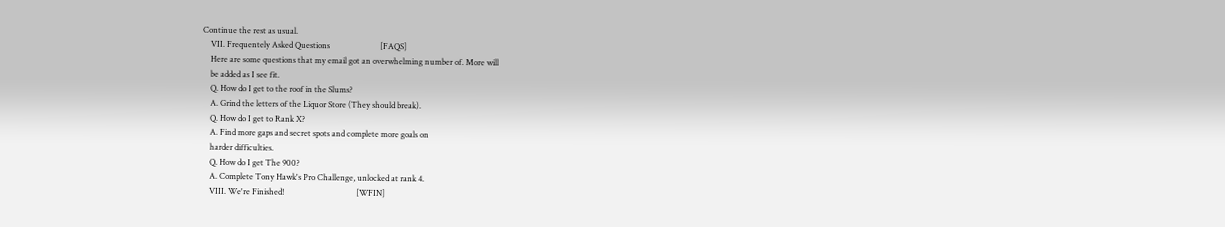Continue the rest as usual.
    VII. Frequentely Asked Questions                         [FAQS]
    Here are some questions that my email got an overwhelming number of. More will
    be added as I see fit.
    Q. How do I get to the roof in the Slums?
    A. Grind the letters of the Liquor Store (They should break).
    Q. How do I get to Rank X?
    A. Find more gaps and secret spots and complete more goals on
    harder difficulties.
    Q. How do I get The 900?
    A. Complete Tony Hawk's Pro Challenge, unlocked at rank 4.
    VIII. We're Finished!                                    [WFIN]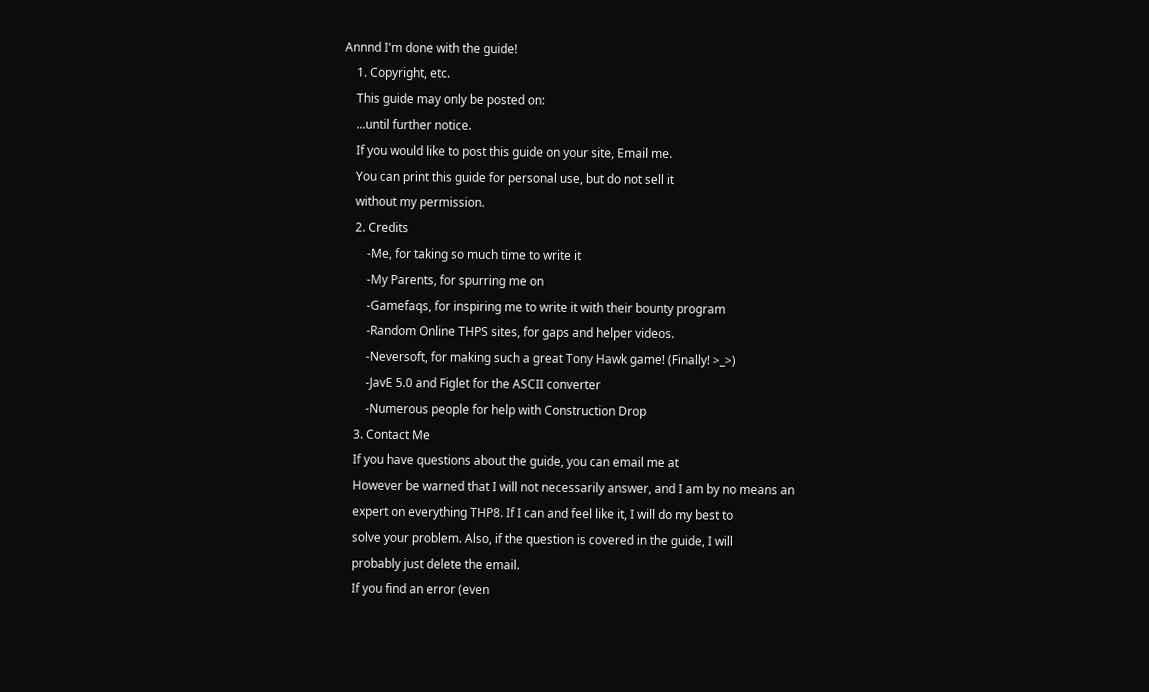Annnd I'm done with the guide!
    1. Copyright, etc.
    This guide may only be posted on:
    ...until further notice.
    If you would like to post this guide on your site, Email me.
    You can print this guide for personal use, but do not sell it
    without my permission.
    2. Credits
        -Me, for taking so much time to write it
        -My Parents, for spurring me on
        -Gamefaqs, for inspiring me to write it with their bounty program
        -Random Online THPS sites, for gaps and helper videos.
        -Neversoft, for making such a great Tony Hawk game! (Finally! >_>)
        -JavE 5.0 and Figlet for the ASCII converter
        -Numerous people for help with Construction Drop
    3. Contact Me
    If you have questions about the guide, you can email me at
    However be warned that I will not necessarily answer, and I am by no means an
    expert on everything THP8. If I can and feel like it, I will do my best to
    solve your problem. Also, if the question is covered in the guide, I will
    probably just delete the email.
    If you find an error (even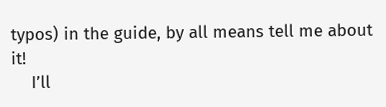typos) in the guide, by all means tell me about it!
    I’ll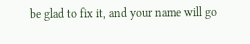be glad to fix it, and your name will go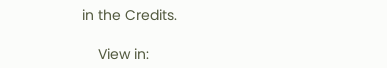in the Credits.

    View in: